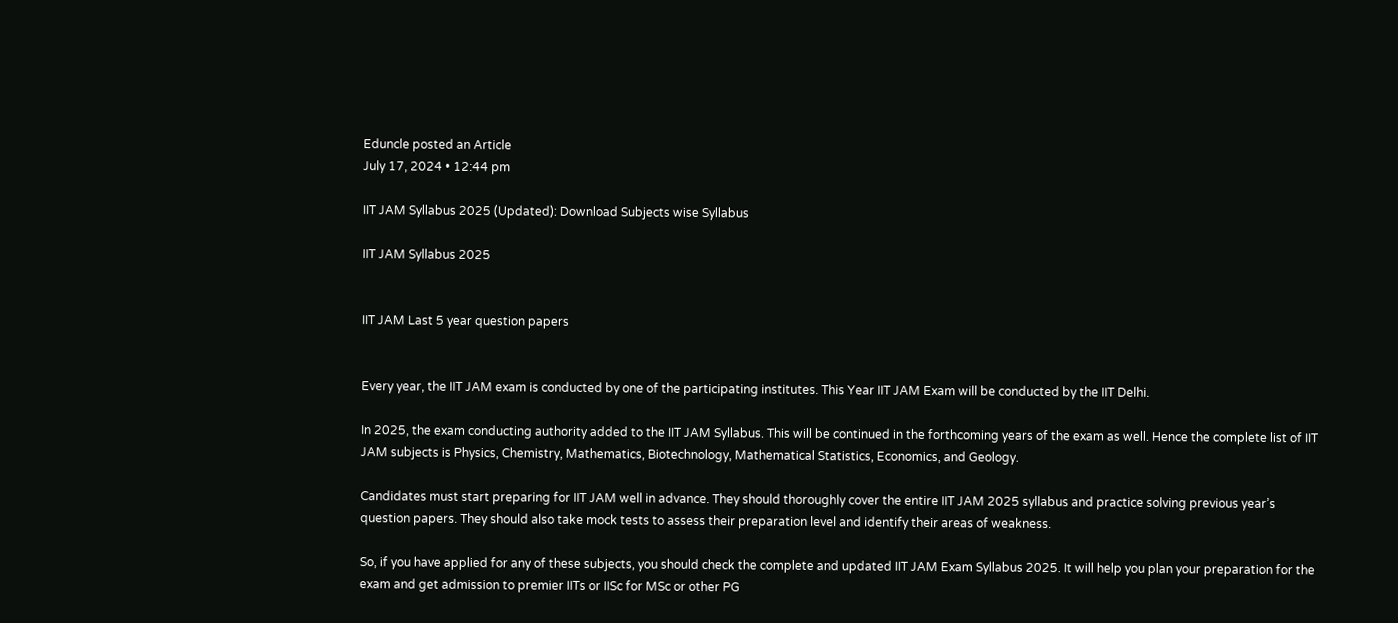Eduncle posted an Article
July 17, 2024 • 12:44 pm

IIT JAM Syllabus 2025 (Updated): Download Subjects wise Syllabus

IIT JAM Syllabus 2025


IIT JAM Last 5 year question papers


Every year, the IIT JAM exam is conducted by one of the participating institutes. This Year IIT JAM Exam will be conducted by the IIT Delhi.

In 2025, the exam conducting authority added to the IIT JAM Syllabus. This will be continued in the forthcoming years of the exam as well. Hence the complete list of IIT JAM subjects is Physics, Chemistry, Mathematics, Biotechnology, Mathematical Statistics, Economics, and Geology.

Candidates must start preparing for IIT JAM well in advance. They should thoroughly cover the entire IIT JAM 2025 syllabus and practice solving previous year’s question papers. They should also take mock tests to assess their preparation level and identify their areas of weakness.

So, if you have applied for any of these subjects, you should check the complete and updated IIT JAM Exam Syllabus 2025. It will help you plan your preparation for the exam and get admission to premier IITs or IISc for MSc or other PG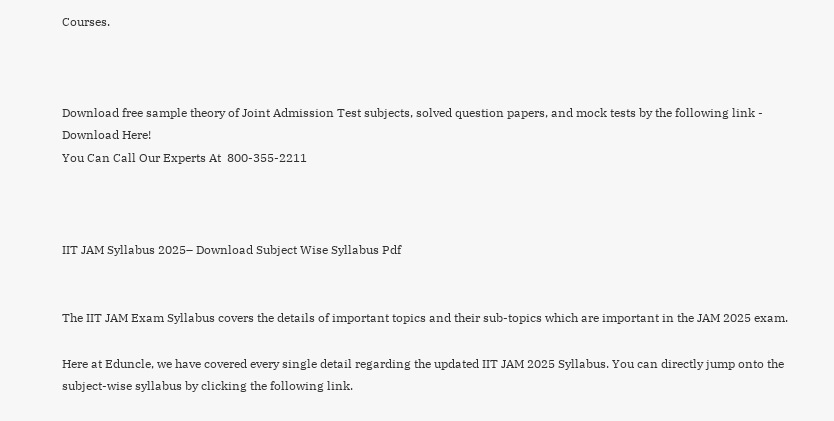Courses.



Download free sample theory of Joint Admission Test subjects, solved question papers, and mock tests by the following link - Download Here!
You Can Call Our Experts At  800-355-2211



IIT JAM Syllabus 2025– Download Subject Wise Syllabus Pdf


The IIT JAM Exam Syllabus covers the details of important topics and their sub-topics which are important in the JAM 2025 exam.

Here at Eduncle, we have covered every single detail regarding the updated IIT JAM 2025 Syllabus. You can directly jump onto the subject-wise syllabus by clicking the following link.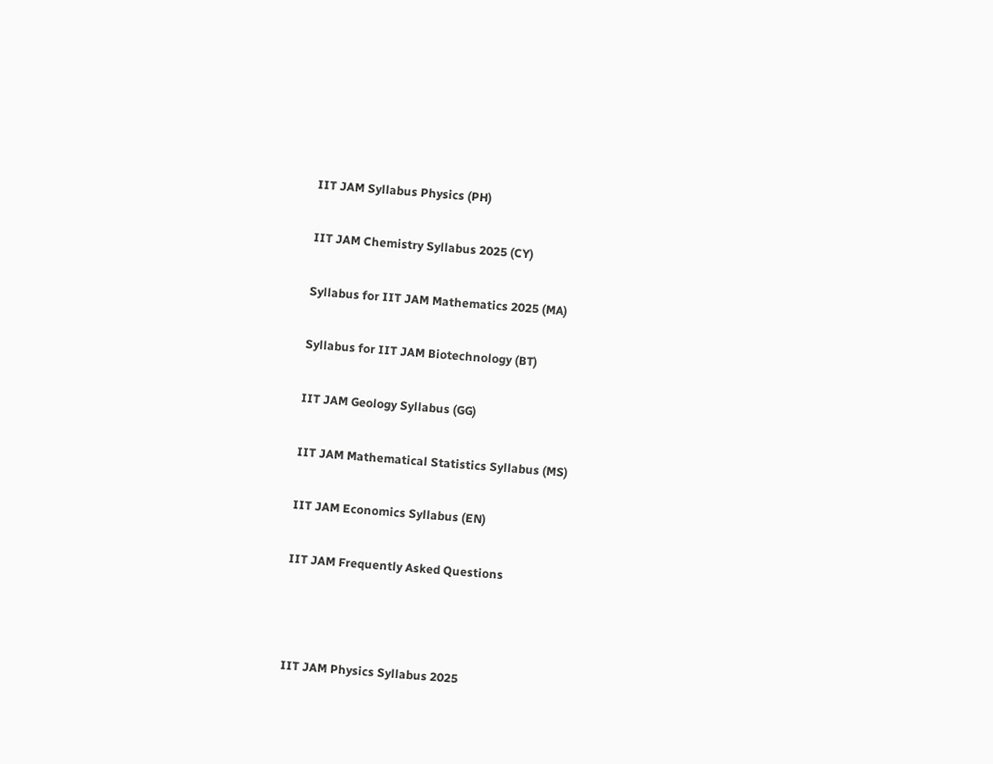IIT JAM Syllabus Physics (PH)

IIT JAM Chemistry Syllabus 2025 (CY)

Syllabus for IIT JAM Mathematics 2025 (MA)

Syllabus for IIT JAM Biotechnology (BT)

IIT JAM Geology Syllabus (GG)

IIT JAM Mathematical Statistics Syllabus (MS)

IIT JAM Economics Syllabus (EN)

IIT JAM Frequently Asked Questions



IIT JAM Physics Syllabus 2025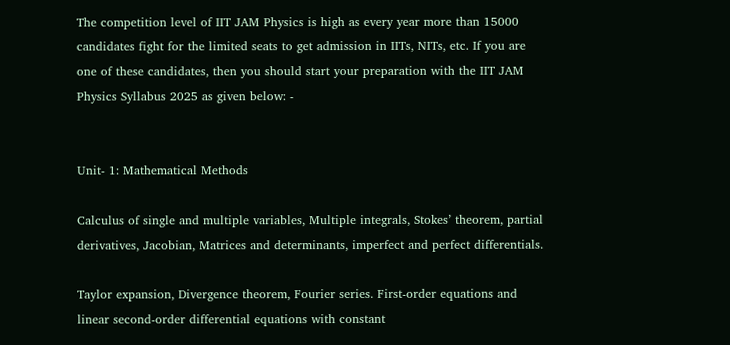The competition level of IIT JAM Physics is high as every year more than 15000 candidates fight for the limited seats to get admission in IITs, NITs, etc. If you are one of these candidates, then you should start your preparation with the IIT JAM Physics Syllabus 2025 as given below: -


Unit- 1: Mathematical Methods

Calculus of single and multiple variables, Multiple integrals, Stokes’ theorem, partial derivatives, Jacobian, Matrices and determinants, imperfect and perfect differentials.

Taylor expansion, Divergence theorem, Fourier series. First-order equations and linear second-order differential equations with constant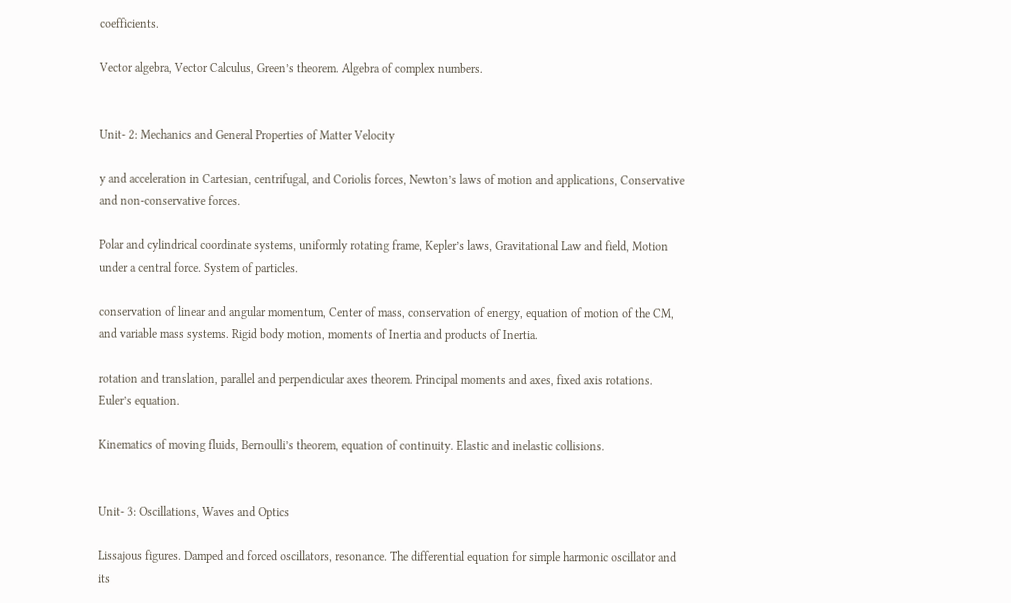coefficients.

Vector algebra, Vector Calculus, Green’s theorem. Algebra of complex numbers.


Unit- 2: Mechanics and General Properties of Matter Velocity

y and acceleration in Cartesian, centrifugal, and Coriolis forces, Newton’s laws of motion and applications, Conservative and non-conservative forces.

Polar and cylindrical coordinate systems, uniformly rotating frame, Kepler’s laws, Gravitational Law and field, Motion under a central force. System of particles.

conservation of linear and angular momentum, Center of mass, conservation of energy, equation of motion of the CM, and variable mass systems. Rigid body motion, moments of Inertia and products of Inertia.

rotation and translation, parallel and perpendicular axes theorem. Principal moments and axes, fixed axis rotations. Euler’s equation.

Kinematics of moving fluids, Bernoulli’s theorem, equation of continuity. Elastic and inelastic collisions.


Unit- 3: Oscillations, Waves and Optics

Lissajous figures. Damped and forced oscillators, resonance. The differential equation for simple harmonic oscillator and its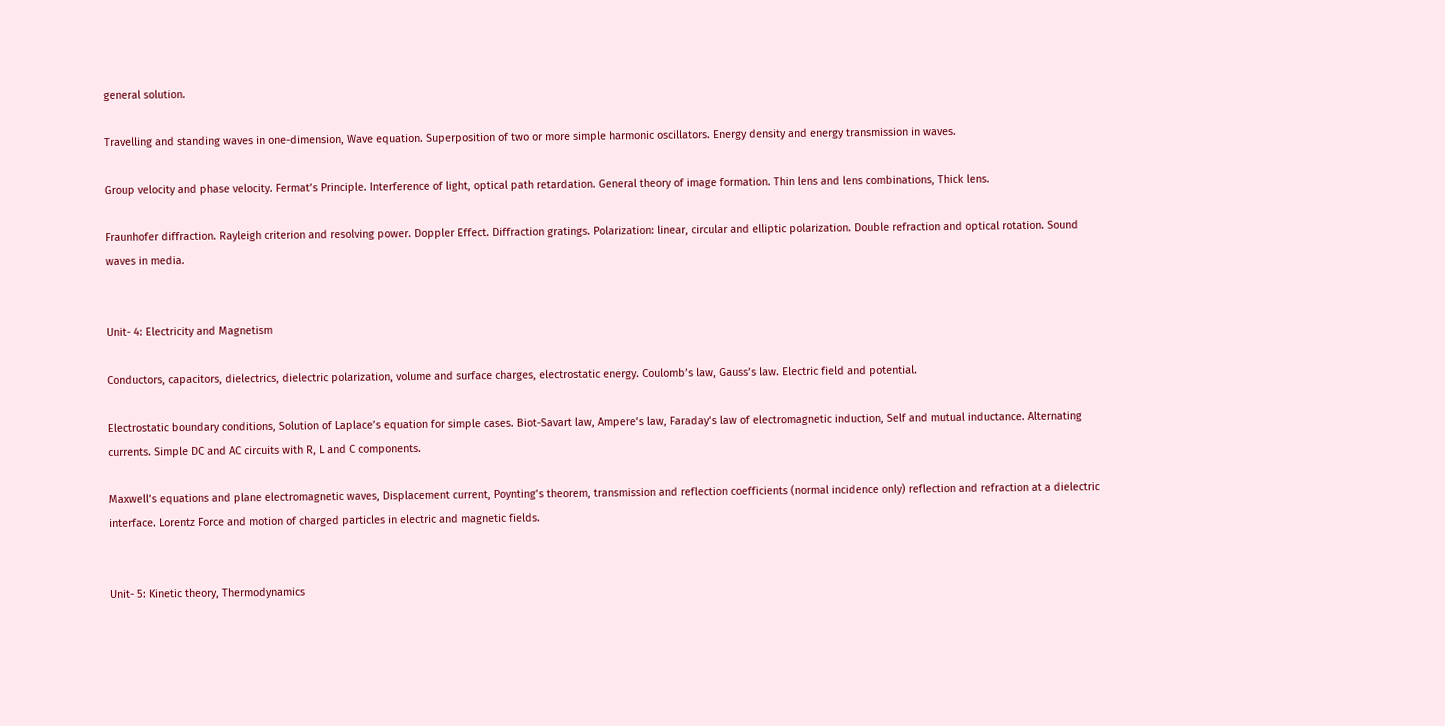general solution.

Travelling and standing waves in one-dimension, Wave equation. Superposition of two or more simple harmonic oscillators. Energy density and energy transmission in waves.

Group velocity and phase velocity. Fermat’s Principle. Interference of light, optical path retardation. General theory of image formation. Thin lens and lens combinations, Thick lens.

Fraunhofer diffraction. Rayleigh criterion and resolving power. Doppler Effect. Diffraction gratings. Polarization: linear, circular and elliptic polarization. Double refraction and optical rotation. Sound waves in media.


Unit- 4: Electricity and Magnetism

Conductors, capacitors, dielectrics, dielectric polarization, volume and surface charges, electrostatic energy. Coulomb’s law, Gauss’s law. Electric field and potential.

Electrostatic boundary conditions, Solution of Laplace’s equation for simple cases. Biot-Savart law, Ampere’s law, Faraday’s law of electromagnetic induction, Self and mutual inductance. Alternating currents. Simple DC and AC circuits with R, L and C components.

Maxwell’s equations and plane electromagnetic waves, Displacement current, Poynting’s theorem, transmission and reflection coefficients (normal incidence only) reflection and refraction at a dielectric interface. Lorentz Force and motion of charged particles in electric and magnetic fields.


Unit- 5: Kinetic theory, Thermodynamics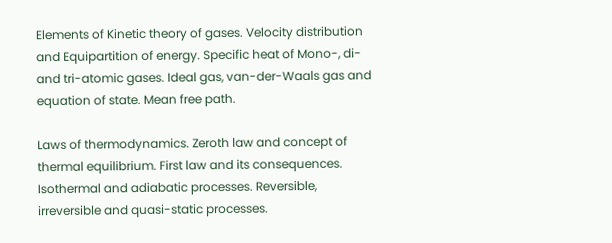Elements of Kinetic theory of gases. Velocity distribution and Equipartition of energy. Specific heat of Mono-, di- and tri-atomic gases. Ideal gas, van-der-Waals gas and equation of state. Mean free path.

Laws of thermodynamics. Zeroth law and concept of thermal equilibrium. First law and its consequences. Isothermal and adiabatic processes. Reversible, irreversible and quasi-static processes.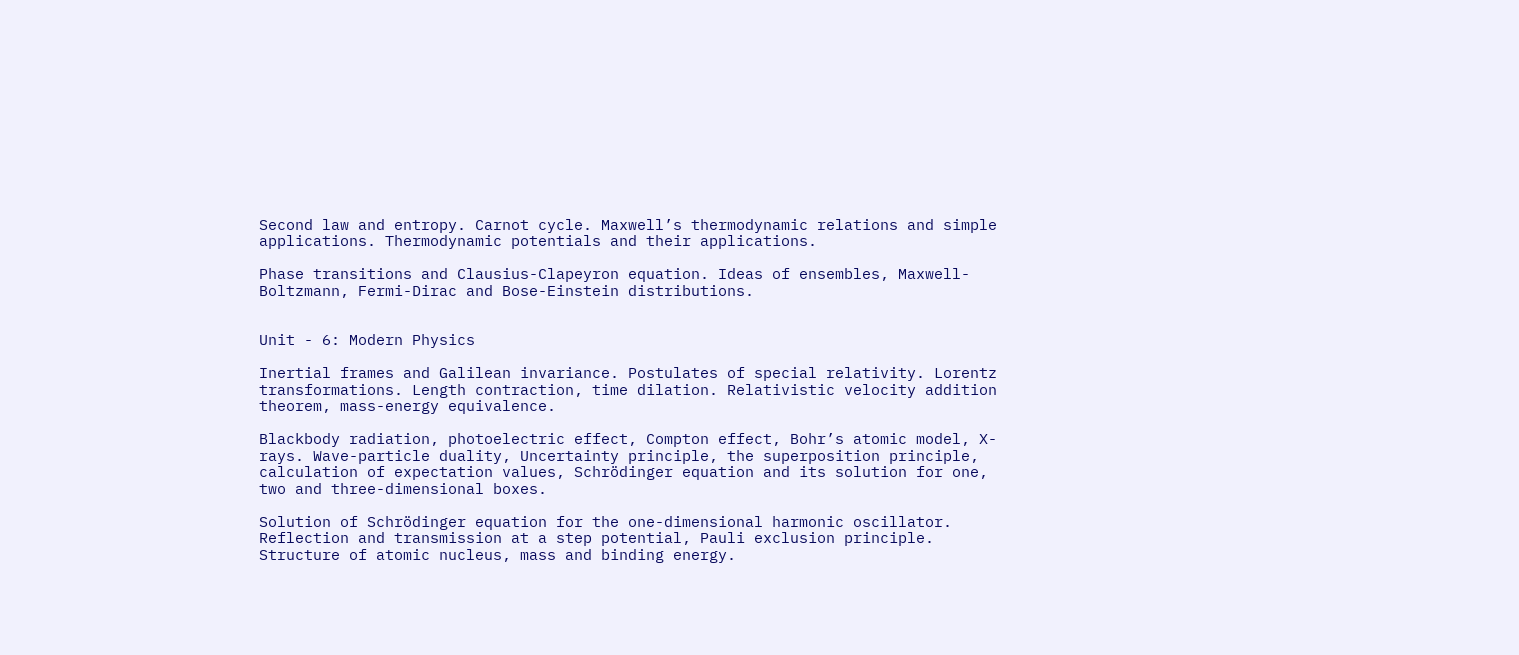Second law and entropy. Carnot cycle. Maxwell’s thermodynamic relations and simple applications. Thermodynamic potentials and their applications.

Phase transitions and Clausius-Clapeyron equation. Ideas of ensembles, Maxwell-Boltzmann, Fermi-Dirac and Bose-Einstein distributions.


Unit - 6: Modern Physics

Inertial frames and Galilean invariance. Postulates of special relativity. Lorentz transformations. Length contraction, time dilation. Relativistic velocity addition theorem, mass-energy equivalence.

Blackbody radiation, photoelectric effect, Compton effect, Bohr’s atomic model, X-rays. Wave-particle duality, Uncertainty principle, the superposition principle, calculation of expectation values, Schrödinger equation and its solution for one, two and three-dimensional boxes.

Solution of Schrödinger equation for the one-dimensional harmonic oscillator. Reflection and transmission at a step potential, Pauli exclusion principle. Structure of atomic nucleus, mass and binding energy.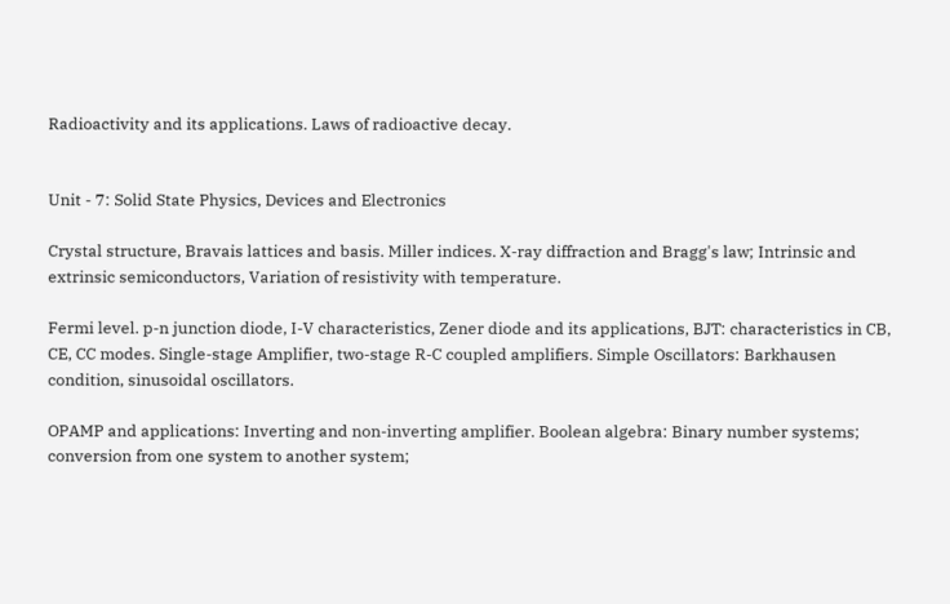Radioactivity and its applications. Laws of radioactive decay.


Unit - 7: Solid State Physics, Devices and Electronics

Crystal structure, Bravais lattices and basis. Miller indices. X-ray diffraction and Bragg's law; Intrinsic and extrinsic semiconductors, Variation of resistivity with temperature.

Fermi level. p-n junction diode, I-V characteristics, Zener diode and its applications, BJT: characteristics in CB, CE, CC modes. Single-stage Amplifier, two-stage R-C coupled amplifiers. Simple Oscillators: Barkhausen condition, sinusoidal oscillators.

OPAMP and applications: Inverting and non-inverting amplifier. Boolean algebra: Binary number systems; conversion from one system to another system;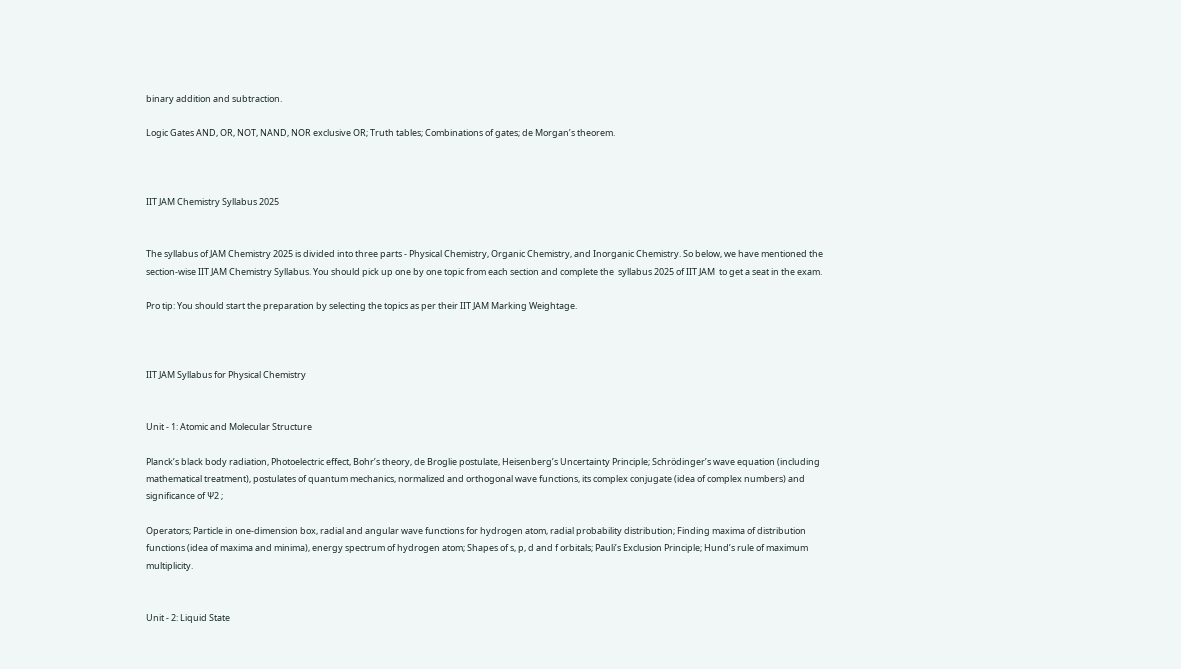binary addition and subtraction.

Logic Gates AND, OR, NOT, NAND, NOR exclusive OR; Truth tables; Combinations of gates; de Morgan’s theorem.



IIT JAM Chemistry Syllabus 2025


The syllabus of JAM Chemistry 2025 is divided into three parts - Physical Chemistry, Organic Chemistry, and Inorganic Chemistry. So below, we have mentioned the section-wise IIT JAM Chemistry Syllabus. You should pick up one by one topic from each section and complete the  syllabus 2025 of IIT JAM  to get a seat in the exam.

Pro tip: You should start the preparation by selecting the topics as per their IIT JAM Marking Weightage.



IIT JAM Syllabus for Physical Chemistry


Unit - 1: Atomic and Molecular Structure

Planck’s black body radiation, Photoelectric effect, Bohr’s theory, de Broglie postulate, Heisenberg’s Uncertainty Principle; Schrödinger’s wave equation (including mathematical treatment), postulates of quantum mechanics, normalized and orthogonal wave functions, its complex conjugate (idea of complex numbers) and significance of Ѱ2 ;

Operators; Particle in one-dimension box, radial and angular wave functions for hydrogen atom, radial probability distribution; Finding maxima of distribution functions (idea of maxima and minima), energy spectrum of hydrogen atom; Shapes of s, p, d and f orbitals; Pauli’s Exclusion Principle; Hund’s rule of maximum multiplicity.


Unit - 2: Liquid State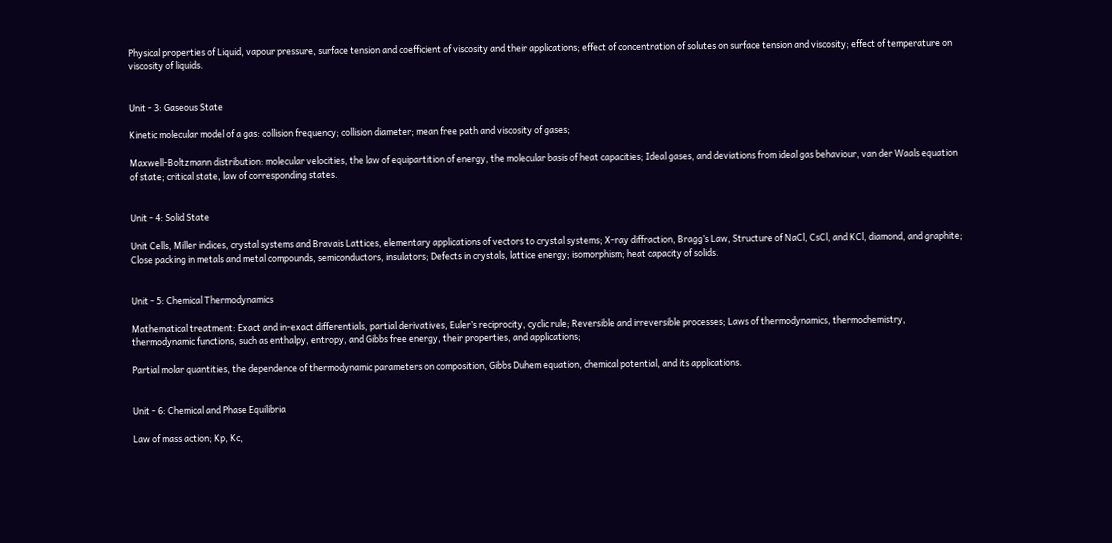Physical properties of Liquid, vapour pressure, surface tension and coefficient of viscosity and their applications; effect of concentration of solutes on surface tension and viscosity; effect of temperature on viscosity of liquids.


Unit - 3: Gaseous State

Kinetic molecular model of a gas: collision frequency; collision diameter; mean free path and viscosity of gases;

Maxwell-Boltzmann distribution: molecular velocities, the law of equipartition of energy, the molecular basis of heat capacities; Ideal gases, and deviations from ideal gas behaviour, van der Waals equation of state; critical state, law of corresponding states.


Unit - 4: Solid State

Unit Cells, Miller indices, crystal systems and Bravais Lattices, elementary applications of vectors to crystal systems; X-ray diffraction, Bragg’s Law, Structure of NaCl, CsCl, and KCl, diamond, and graphite; Close packing in metals and metal compounds, semiconductors, insulators; Defects in crystals, lattice energy; isomorphism; heat capacity of solids.


Unit - 5: Chemical Thermodynamics

Mathematical treatment: Exact and in-exact differentials, partial derivatives, Euler’s reciprocity, cyclic rule; Reversible and irreversible processes; Laws of thermodynamics, thermochemistry, thermodynamic functions, such as enthalpy, entropy, and Gibbs free energy, their properties, and applications;

Partial molar quantities, the dependence of thermodynamic parameters on composition, Gibbs Duhem equation, chemical potential, and its applications.


Unit - 6: Chemical and Phase Equilibria

Law of mass action; Kp, Kc,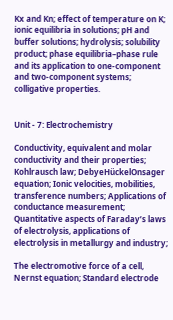Kx and Kn; effect of temperature on K; ionic equilibria in solutions; pH and buffer solutions; hydrolysis; solubility product; phase equilibria–phase rule and its application to one-component and two-component systems; colligative properties.


Unit - 7: Electrochemistry

Conductivity, equivalent and molar conductivity and their properties; Kohlrausch law; DebyeHückelOnsager equation; Ionic velocities, mobilities, transference numbers; Applications of conductance measurement; Quantitative aspects of Faraday’s laws of electrolysis, applications of electrolysis in metallurgy and industry;

The electromotive force of a cell, Nernst equation; Standard electrode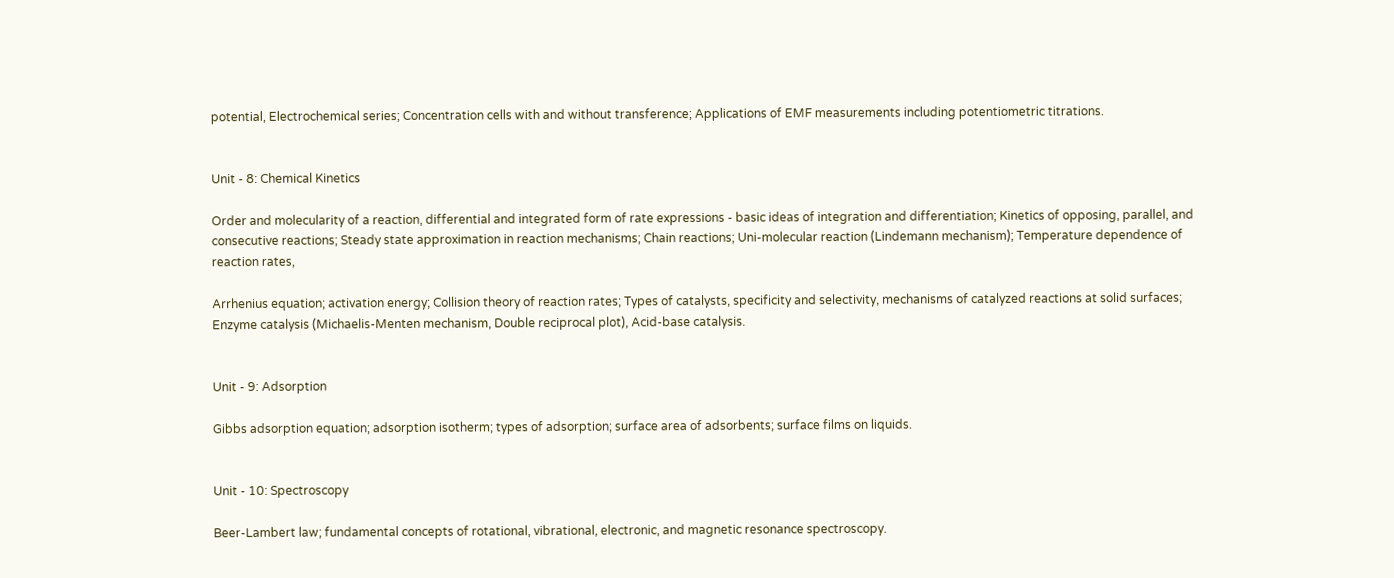potential, Electrochemical series; Concentration cells with and without transference; Applications of EMF measurements including potentiometric titrations.


Unit - 8: Chemical Kinetics

Order and molecularity of a reaction, differential and integrated form of rate expressions - basic ideas of integration and differentiation; Kinetics of opposing, parallel, and consecutive reactions; Steady state approximation in reaction mechanisms; Chain reactions; Uni-molecular reaction (Lindemann mechanism); Temperature dependence of reaction rates,

Arrhenius equation; activation energy; Collision theory of reaction rates; Types of catalysts, specificity and selectivity, mechanisms of catalyzed reactions at solid surfaces; Enzyme catalysis (Michaelis-Menten mechanism, Double reciprocal plot), Acid-base catalysis.


Unit - 9: Adsorption

Gibbs adsorption equation; adsorption isotherm; types of adsorption; surface area of adsorbents; surface films on liquids.


Unit - 10: Spectroscopy

Beer-Lambert law; fundamental concepts of rotational, vibrational, electronic, and magnetic resonance spectroscopy.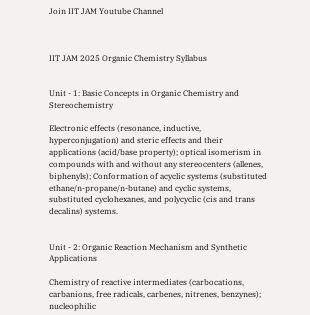Join IIT JAM Youtube Channel



IIT JAM 2025 Organic Chemistry Syllabus


Unit - 1: Basic Concepts in Organic Chemistry and Stereochemistry

Electronic effects (resonance, inductive, hyperconjugation) and steric effects and their applications (acid/base property); optical isomerism in compounds with and without any stereocenters (allenes, biphenyls); Conformation of acyclic systems (substituted ethane/n-propane/n-butane) and cyclic systems, substituted cyclohexanes, and polycyclic (cis and trans decalins) systems.


Unit - 2: Organic Reaction Mechanism and Synthetic Applications

Chemistry of reactive intermediates (carbocations, carbanions, free radicals, carbenes, nitrenes, benzynes); nucleophilic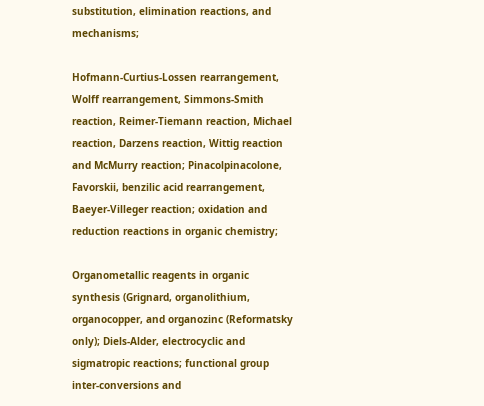substitution, elimination reactions, and mechanisms;

Hofmann-Curtius-Lossen rearrangement, Wolff rearrangement, Simmons-Smith reaction, Reimer-Tiemann reaction, Michael reaction, Darzens reaction, Wittig reaction and McMurry reaction; Pinacolpinacolone, Favorskii, benzilic acid rearrangement, Baeyer-Villeger reaction; oxidation and reduction reactions in organic chemistry;

Organometallic reagents in organic synthesis (Grignard, organolithium, organocopper, and organozinc (Reformatsky only); Diels-Alder, electrocyclic and sigmatropic reactions; functional group inter-conversions and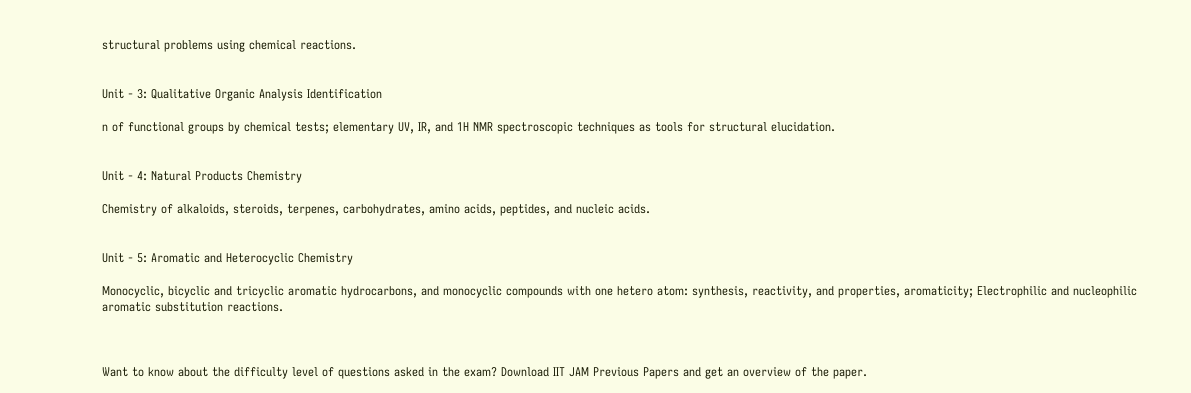structural problems using chemical reactions.


Unit - 3: Qualitative Organic Analysis Identification

n of functional groups by chemical tests; elementary UV, IR, and 1H NMR spectroscopic techniques as tools for structural elucidation.


Unit - 4: Natural Products Chemistry

Chemistry of alkaloids, steroids, terpenes, carbohydrates, amino acids, peptides, and nucleic acids.


Unit - 5: Aromatic and Heterocyclic Chemistry

Monocyclic, bicyclic and tricyclic aromatic hydrocarbons, and monocyclic compounds with one hetero atom: synthesis, reactivity, and properties, aromaticity; Electrophilic and nucleophilic aromatic substitution reactions.



Want to know about the difficulty level of questions asked in the exam? Download IIT JAM Previous Papers and get an overview of the paper.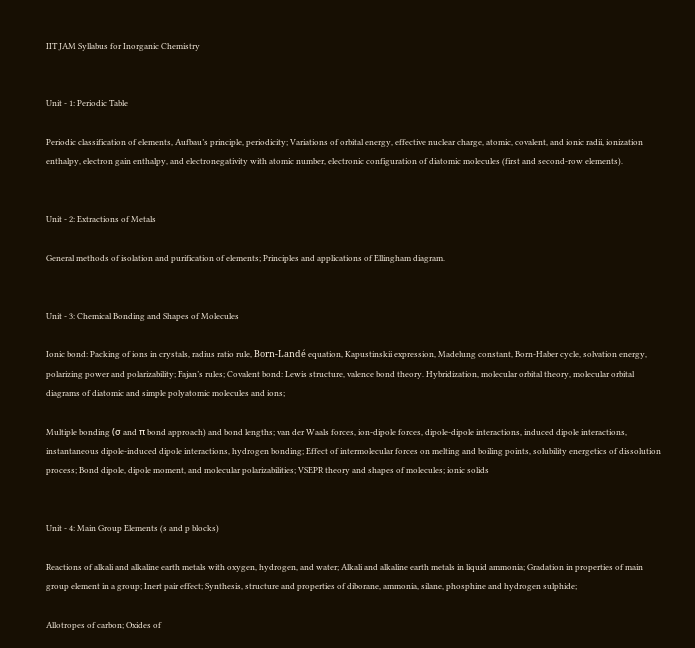IIT JAM Syllabus for Inorganic Chemistry


Unit - 1: Periodic Table

Periodic classification of elements, Aufbau’s principle, periodicity; Variations of orbital energy, effective nuclear charge, atomic, covalent, and ionic radii, ionization enthalpy, electron gain enthalpy, and electronegativity with atomic number, electronic configuration of diatomic molecules (first and second-row elements).


Unit - 2: Extractions of Metals

General methods of isolation and purification of elements; Principles and applications of Ellingham diagram.


Unit - 3: Chemical Bonding and Shapes of Molecules

Ionic bond: Packing of ions in crystals, radius ratio rule, Born-Landé equation, Kapustinskii expression, Madelung constant, Born-Haber cycle, solvation energy, polarizing power and polarizability; Fajan’s rules; Covalent bond: Lewis structure, valence bond theory. Hybridization, molecular orbital theory, molecular orbital diagrams of diatomic and simple polyatomic molecules and ions;

Multiple bonding (σ and π bond approach) and bond lengths; van der Waals forces, ion-dipole forces, dipole-dipole interactions, induced dipole interactions, instantaneous dipole-induced dipole interactions, hydrogen bonding; Effect of intermolecular forces on melting and boiling points, solubility energetics of dissolution process; Bond dipole, dipole moment, and molecular polarizabilities; VSEPR theory and shapes of molecules; ionic solids


Unit - 4: Main Group Elements (s and p blocks)

Reactions of alkali and alkaline earth metals with oxygen, hydrogen, and water; Alkali and alkaline earth metals in liquid ammonia; Gradation in properties of main group element in a group; Inert pair effect; Synthesis, structure and properties of diborane, ammonia, silane, phosphine and hydrogen sulphide;

Allotropes of carbon; Oxides of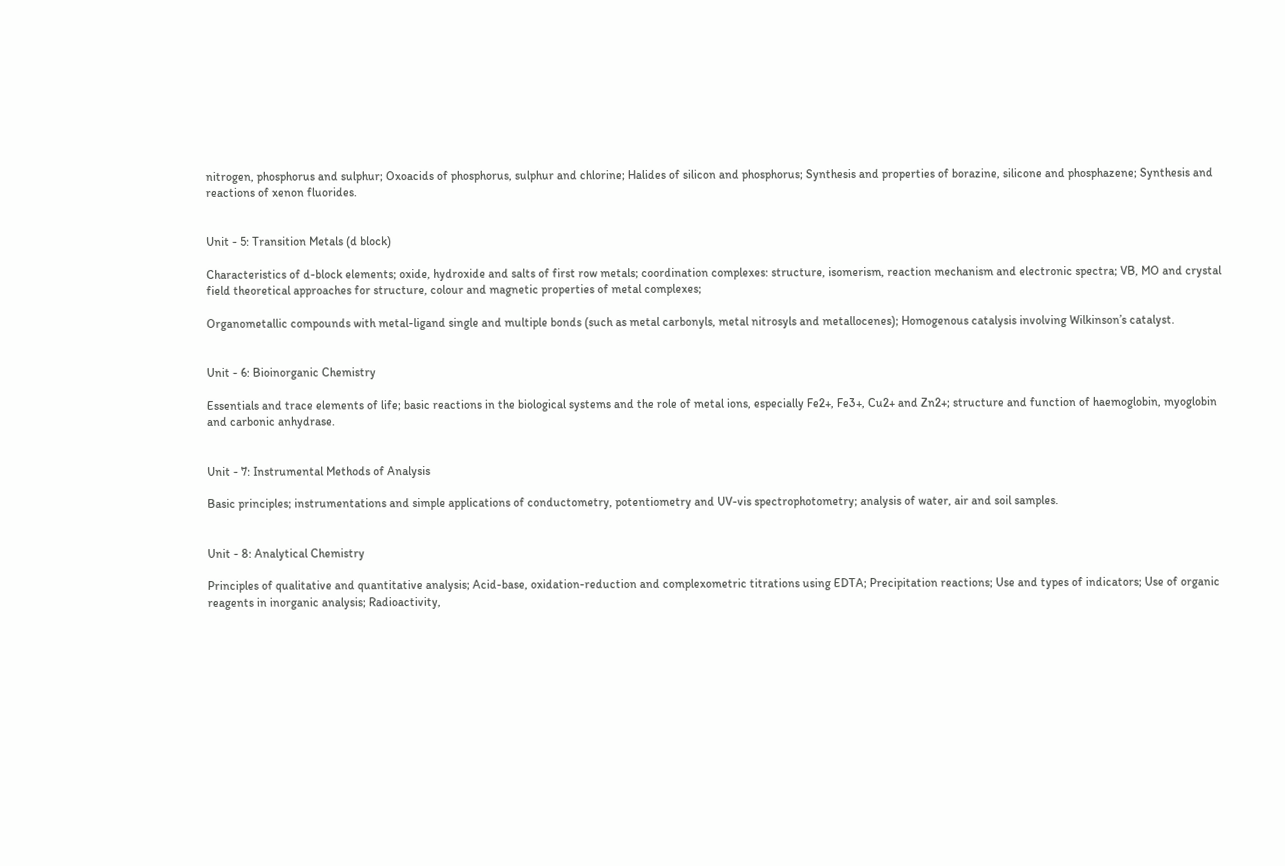nitrogen, phosphorus and sulphur; Oxoacids of phosphorus, sulphur and chlorine; Halides of silicon and phosphorus; Synthesis and properties of borazine, silicone and phosphazene; Synthesis and reactions of xenon fluorides.


Unit - 5: Transition Metals (d block)

Characteristics of d-block elements; oxide, hydroxide and salts of first row metals; coordination complexes: structure, isomerism, reaction mechanism and electronic spectra; VB, MO and crystal field theoretical approaches for structure, colour and magnetic properties of metal complexes;

Organometallic compounds with metal-ligand single and multiple bonds (such as metal carbonyls, metal nitrosyls and metallocenes); Homogenous catalysis involving Wilkinson’s catalyst.


Unit - 6: Bioinorganic Chemistry

Essentials and trace elements of life; basic reactions in the biological systems and the role of metal ions, especially Fe2+, Fe3+, Cu2+ and Zn2+; structure and function of haemoglobin, myoglobin and carbonic anhydrase.


Unit - 7: Instrumental Methods of Analysis

Basic principles; instrumentations and simple applications of conductometry, potentiometry and UV-vis spectrophotometry; analysis of water, air and soil samples.


Unit - 8: Analytical Chemistry

Principles of qualitative and quantitative analysis; Acid-base, oxidation-reduction and complexometric titrations using EDTA; Precipitation reactions; Use and types of indicators; Use of organic reagents in inorganic analysis; Radioactivity,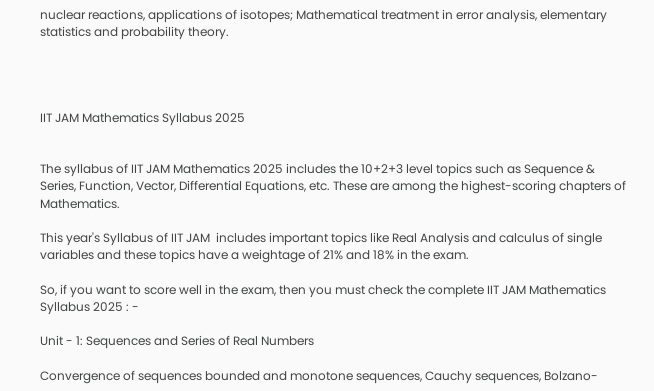nuclear reactions, applications of isotopes; Mathematical treatment in error analysis, elementary statistics and probability theory.




IIT JAM Mathematics Syllabus 2025


The syllabus of IIT JAM Mathematics 2025 includes the 10+2+3 level topics such as Sequence & Series, Function, Vector, Differential Equations, etc. These are among the highest-scoring chapters of Mathematics.

This year's Syllabus of IIT JAM  includes important topics like Real Analysis and calculus of single variables and these topics have a weightage of 21% and 18% in the exam.

So, if you want to score well in the exam, then you must check the complete IIT JAM Mathematics Syllabus 2025 : -

Unit - 1: Sequences and Series of Real Numbers

Convergence of sequences bounded and monotone sequences, Cauchy sequences, Bolzano-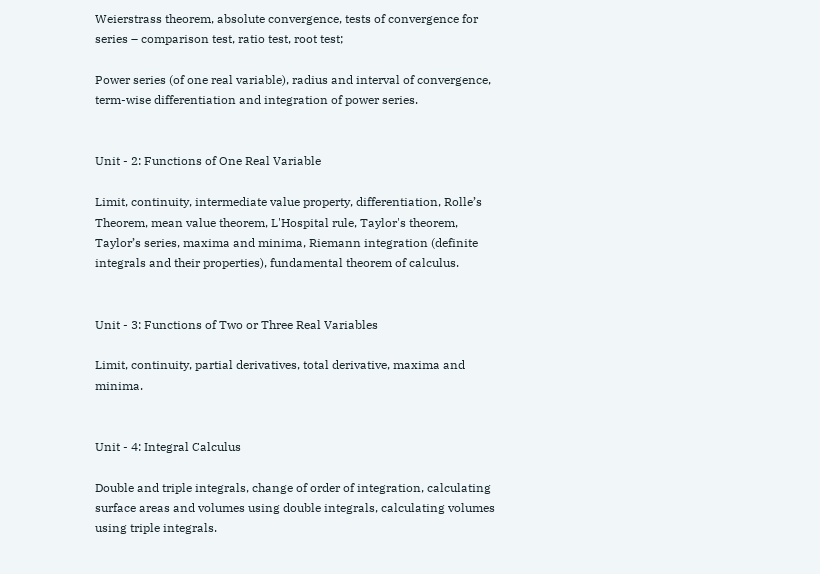Weierstrass theorem, absolute convergence, tests of convergence for series – comparison test, ratio test, root test;

Power series (of one real variable), radius and interval of convergence, term-wise differentiation and integration of power series.


Unit - 2: Functions of One Real Variable

Limit, continuity, intermediate value property, differentiation, Rolle’s Theorem, mean value theorem, L'Hospital rule, Taylor's theorem, Taylor’s series, maxima and minima, Riemann integration (definite integrals and their properties), fundamental theorem of calculus.


Unit - 3: Functions of Two or Three Real Variables

Limit, continuity, partial derivatives, total derivative, maxima and minima.


Unit - 4: Integral Calculus

Double and triple integrals, change of order of integration, calculating surface areas and volumes using double integrals, calculating volumes using triple integrals.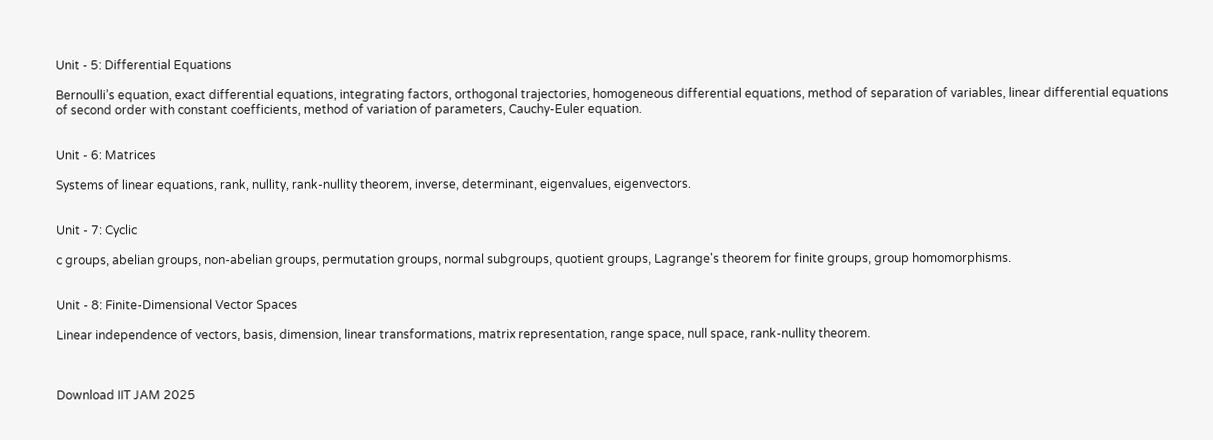Unit - 5: Differential Equations

Bernoulli’s equation, exact differential equations, integrating factors, orthogonal trajectories, homogeneous differential equations, method of separation of variables, linear differential equations of second order with constant coefficients, method of variation of parameters, Cauchy-Euler equation.


Unit - 6: Matrices

Systems of linear equations, rank, nullity, rank-nullity theorem, inverse, determinant, eigenvalues, eigenvectors.


Unit - 7: Cyclic

c groups, abelian groups, non-abelian groups, permutation groups, normal subgroups, quotient groups, Lagrange's theorem for finite groups, group homomorphisms.


Unit - 8: Finite-Dimensional Vector Spaces

Linear independence of vectors, basis, dimension, linear transformations, matrix representation, range space, null space, rank-nullity theorem.



Download IIT JAM 2025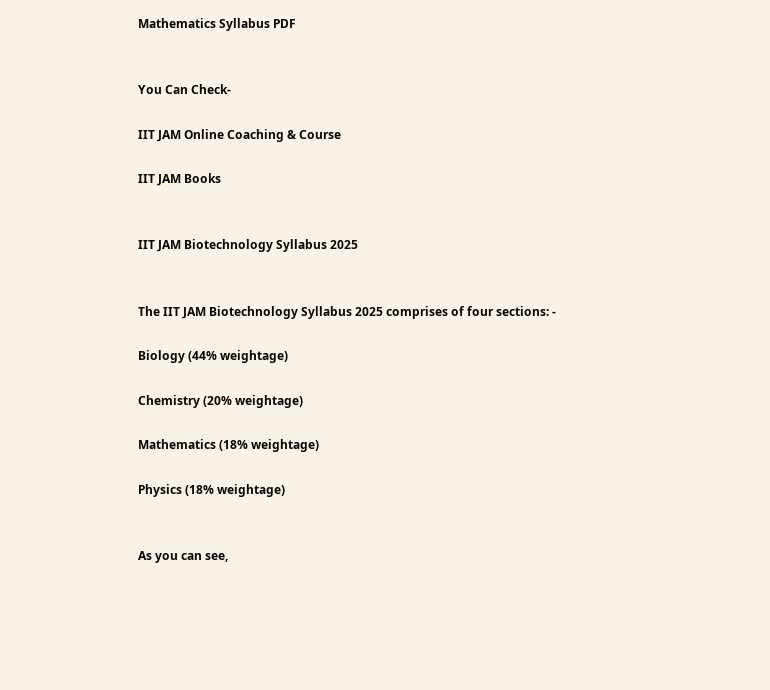Mathematics Syllabus PDF


You Can Check-

IIT JAM Online Coaching & Course

IIT JAM Books


IIT JAM Biotechnology Syllabus 2025


The IIT JAM Biotechnology Syllabus 2025 comprises of four sections: -

Biology (44% weightage)

Chemistry (20% weightage)

Mathematics (18% weightage)

Physics (18% weightage)


As you can see,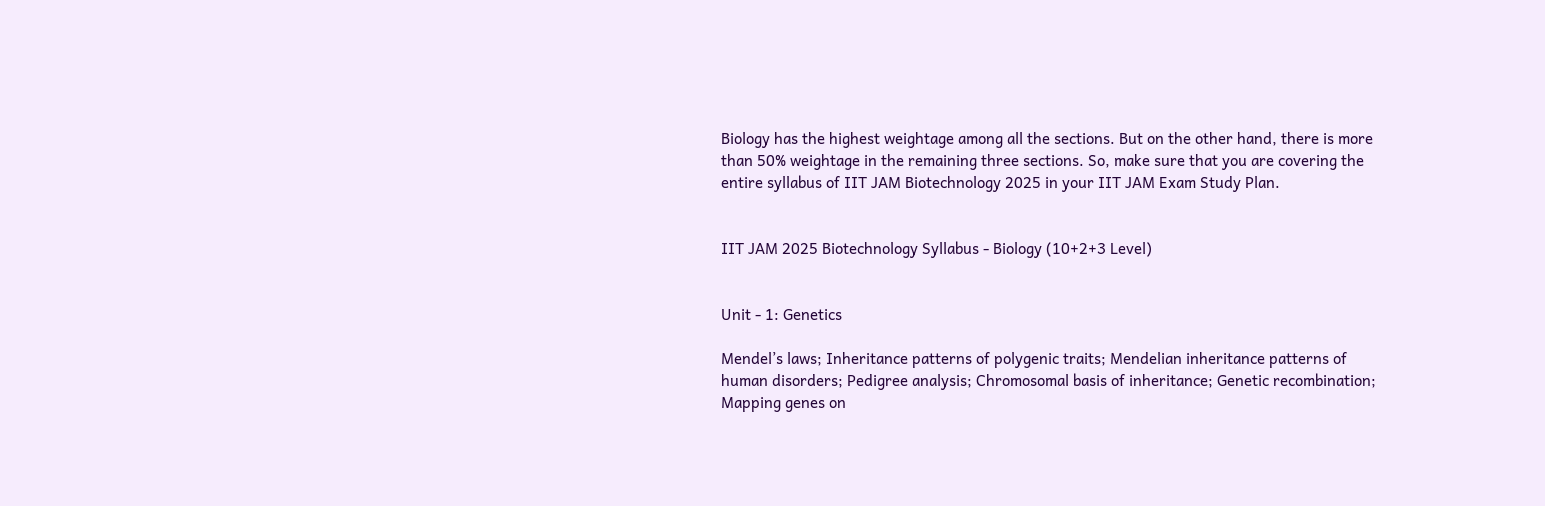Biology has the highest weightage among all the sections. But on the other hand, there is more than 50% weightage in the remaining three sections. So, make sure that you are covering the entire syllabus of IIT JAM Biotechnology 2025 in your IIT JAM Exam Study Plan.


IIT JAM 2025 Biotechnology Syllabus - Biology (10+2+3 Level)


Unit - 1: Genetics

Mendel’s laws; Inheritance patterns of polygenic traits; Mendelian inheritance patterns of human disorders; Pedigree analysis; Chromosomal basis of inheritance; Genetic recombination; Mapping genes on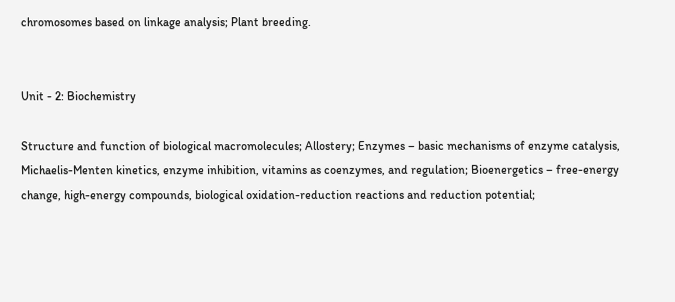chromosomes based on linkage analysis; Plant breeding.


Unit - 2: Biochemistry

Structure and function of biological macromolecules; Allostery; Enzymes – basic mechanisms of enzyme catalysis, Michaelis-Menten kinetics, enzyme inhibition, vitamins as coenzymes, and regulation; Bioenergetics – free-energy change, high-energy compounds, biological oxidation-reduction reactions and reduction potential;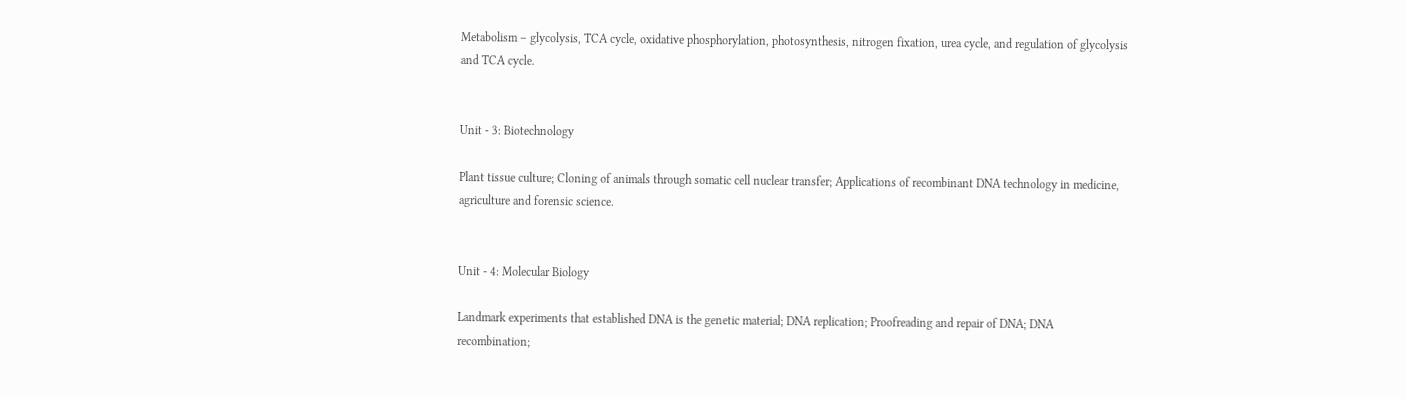Metabolism – glycolysis, TCA cycle, oxidative phosphorylation, photosynthesis, nitrogen fixation, urea cycle, and regulation of glycolysis and TCA cycle.


Unit - 3: Biotechnology

Plant tissue culture; Cloning of animals through somatic cell nuclear transfer; Applications of recombinant DNA technology in medicine, agriculture and forensic science.


Unit - 4: Molecular Biology

Landmark experiments that established DNA is the genetic material; DNA replication; Proofreading and repair of DNA; DNA recombination;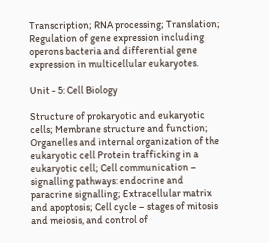Transcription; RNA processing; Translation; Regulation of gene expression including operons bacteria and differential gene expression in multicellular eukaryotes.

Unit - 5: Cell Biology

Structure of prokaryotic and eukaryotic cells; Membrane structure and function; Organelles and internal organization of the eukaryotic cell Protein trafficking in a eukaryotic cell; Cell communication – signalling pathways: endocrine and paracrine signalling; Extracellular matrix and apoptosis; Cell cycle – stages of mitosis and meiosis, and control of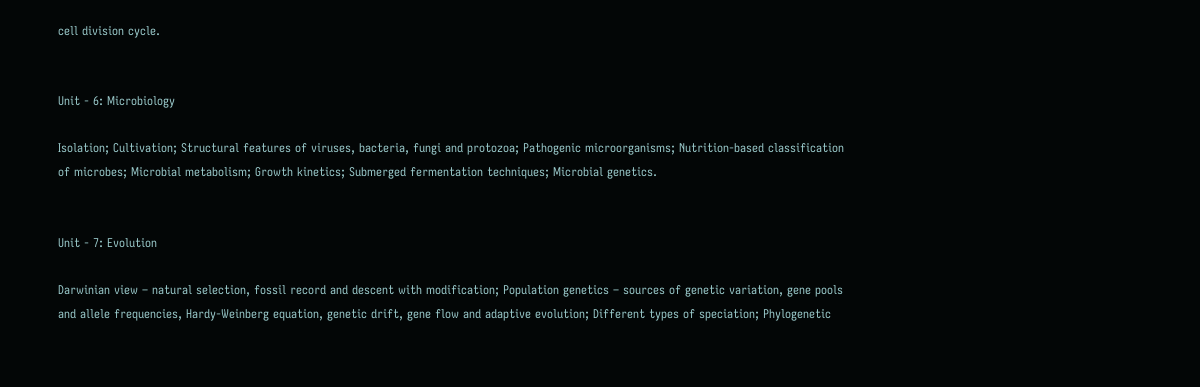cell division cycle.


Unit - 6: Microbiology

Isolation; Cultivation; Structural features of viruses, bacteria, fungi and protozoa; Pathogenic microorganisms; Nutrition-based classification of microbes; Microbial metabolism; Growth kinetics; Submerged fermentation techniques; Microbial genetics.


Unit - 7: Evolution

Darwinian view – natural selection, fossil record and descent with modification; Population genetics – sources of genetic variation, gene pools and allele frequencies, Hardy-Weinberg equation, genetic drift, gene flow and adaptive evolution; Different types of speciation; Phylogenetic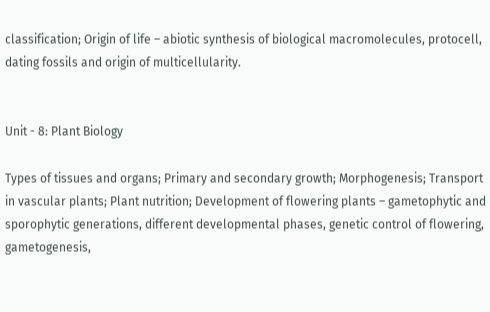classification; Origin of life – abiotic synthesis of biological macromolecules, protocell, dating fossils and origin of multicellularity.


Unit - 8: Plant Biology

Types of tissues and organs; Primary and secondary growth; Morphogenesis; Transport in vascular plants; Plant nutrition; Development of flowering plants – gametophytic and sporophytic generations, different developmental phases, genetic control of flowering, gametogenesis,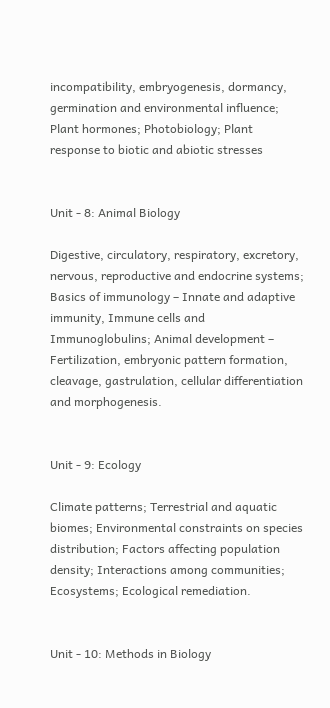incompatibility, embryogenesis, dormancy, germination and environmental influence; Plant hormones; Photobiology; Plant response to biotic and abiotic stresses


Unit - 8: Animal Biology

Digestive, circulatory, respiratory, excretory, nervous, reproductive and endocrine systems; Basics of immunology – Innate and adaptive immunity, Immune cells and Immunoglobulins; Animal development – Fertilization, embryonic pattern formation, cleavage, gastrulation, cellular differentiation and morphogenesis.


Unit - 9: Ecology

Climate patterns; Terrestrial and aquatic biomes; Environmental constraints on species distribution; Factors affecting population density; Interactions among communities; Ecosystems; Ecological remediation.


Unit - 10: Methods in Biology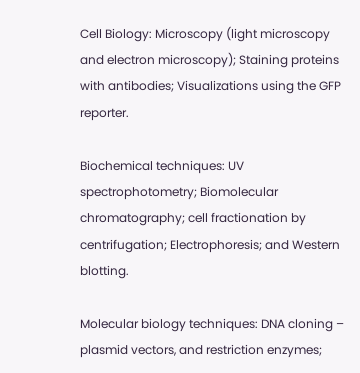Cell Biology: Microscopy (light microscopy and electron microscopy); Staining proteins with antibodies; Visualizations using the GFP reporter.

Biochemical techniques: UV spectrophotometry; Biomolecular chromatography; cell fractionation by centrifugation; Electrophoresis; and Western blotting.

Molecular biology techniques: DNA cloning – plasmid vectors, and restriction enzymes;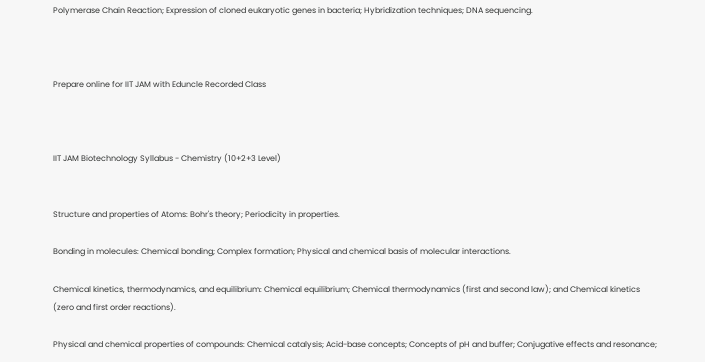Polymerase Chain Reaction; Expression of cloned eukaryotic genes in bacteria; Hybridization techniques; DNA sequencing.



Prepare online for IIT JAM with Eduncle Recorded Class



IIT JAM Biotechnology Syllabus - Chemistry (10+2+3 Level)


Structure and properties of Atoms: Bohr's theory; Periodicity in properties.

Bonding in molecules: Chemical bonding; Complex formation; Physical and chemical basis of molecular interactions.

Chemical kinetics, thermodynamics, and equilibrium: Chemical equilibrium; Chemical thermodynamics (first and second law); and Chemical kinetics (zero and first order reactions).

Physical and chemical properties of compounds: Chemical catalysis; Acid-base concepts; Concepts of pH and buffer; Conjugative effects and resonance;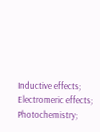Inductive effects; Electromeric effects; Photochemistry;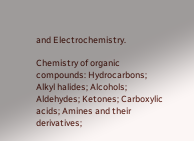and Electrochemistry.

Chemistry of organic compounds: Hydrocarbons; Alkyl halides; Alcohols; Aldehydes; Ketones; Carboxylic acids; Amines and their derivatives;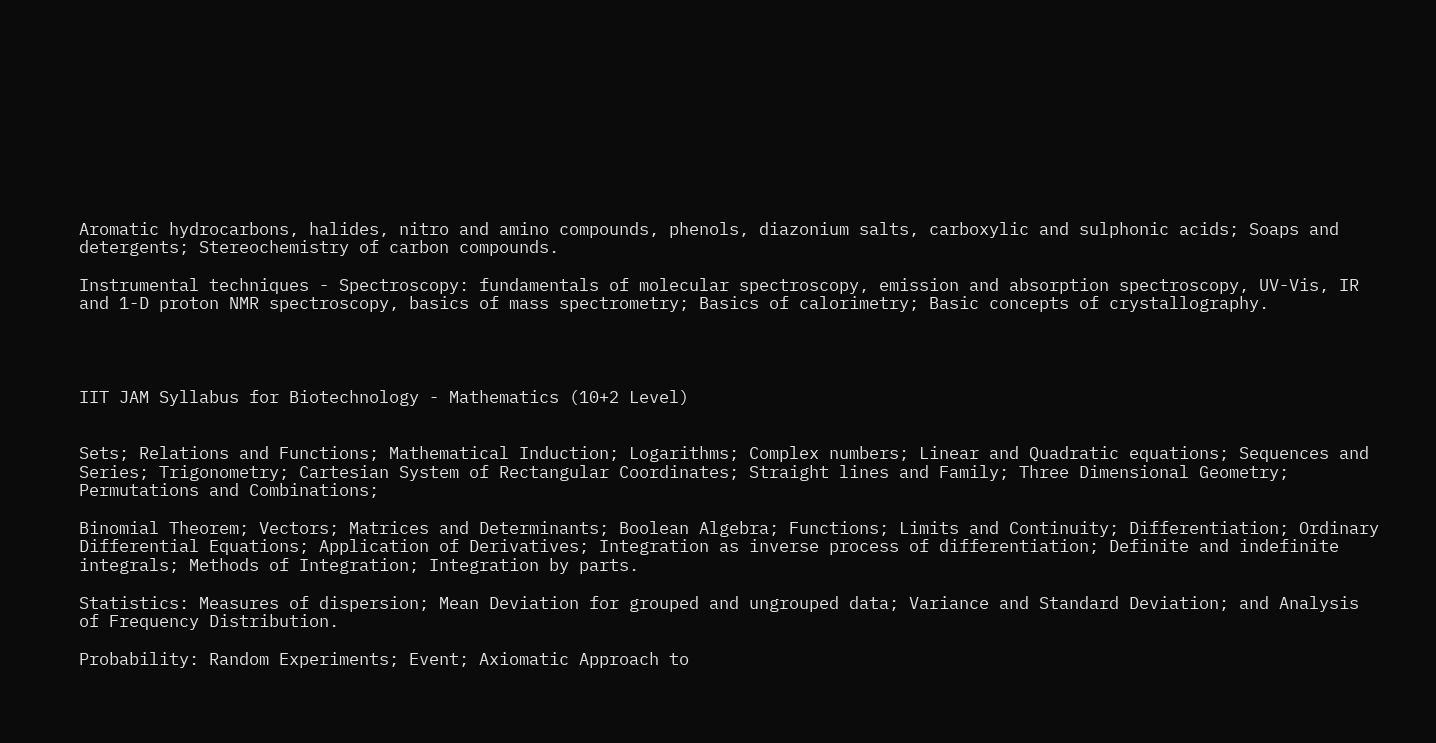Aromatic hydrocarbons, halides, nitro and amino compounds, phenols, diazonium salts, carboxylic and sulphonic acids; Soaps and detergents; Stereochemistry of carbon compounds.

Instrumental techniques - Spectroscopy: fundamentals of molecular spectroscopy, emission and absorption spectroscopy, UV-Vis, IR and 1-D proton NMR spectroscopy, basics of mass spectrometry; Basics of calorimetry; Basic concepts of crystallography.




IIT JAM Syllabus for Biotechnology - Mathematics (10+2 Level)


Sets; Relations and Functions; Mathematical Induction; Logarithms; Complex numbers; Linear and Quadratic equations; Sequences and Series; Trigonometry; Cartesian System of Rectangular Coordinates; Straight lines and Family; Three Dimensional Geometry; Permutations and Combinations;

Binomial Theorem; Vectors; Matrices and Determinants; Boolean Algebra; Functions; Limits and Continuity; Differentiation; Ordinary Differential Equations; Application of Derivatives; Integration as inverse process of differentiation; Definite and indefinite integrals; Methods of Integration; Integration by parts.

Statistics: Measures of dispersion; Mean Deviation for grouped and ungrouped data; Variance and Standard Deviation; and Analysis of Frequency Distribution.

Probability: Random Experiments; Event; Axiomatic Approach to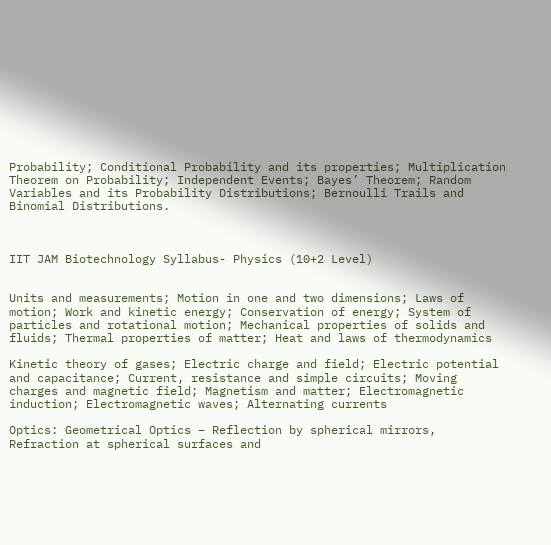Probability; Conditional Probability and its properties; Multiplication Theorem on Probability; Independent Events; Bayes’ Theorem; Random Variables and its Probability Distributions; Bernoulli Trails and Binomial Distributions.



IIT JAM Biotechnology Syllabus- Physics (10+2 Level)


Units and measurements; Motion in one and two dimensions; Laws of motion; Work and kinetic energy; Conservation of energy; System of particles and rotational motion; Mechanical properties of solids and fluids; Thermal properties of matter; Heat and laws of thermodynamics

Kinetic theory of gases; Electric charge and field; Electric potential and capacitance; Current, resistance and simple circuits; Moving charges and magnetic field; Magnetism and matter; Electromagnetic induction; Electromagnetic waves; Alternating currents

Optics: Geometrical Optics – Reflection by spherical mirrors, Refraction at spherical surfaces and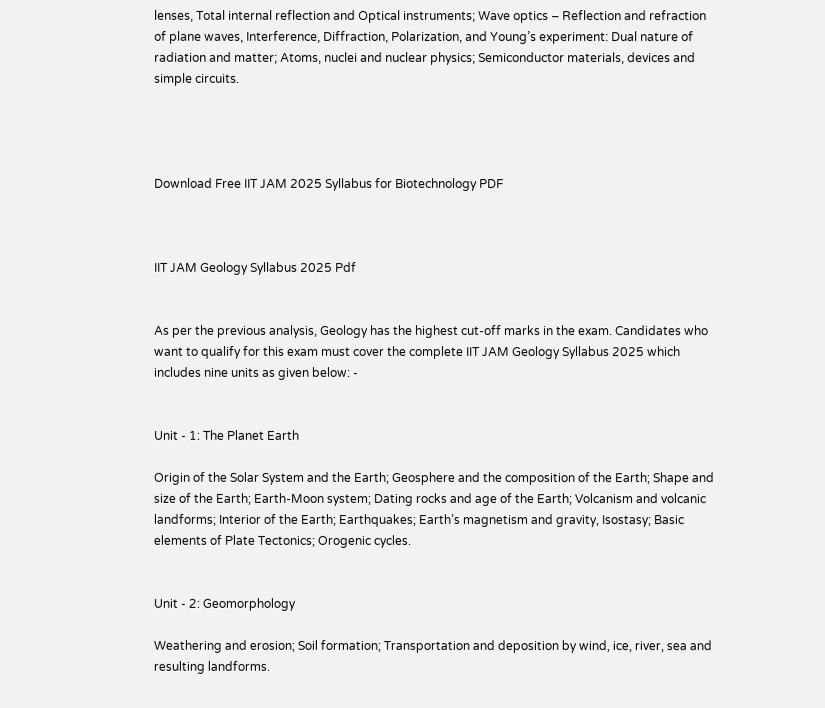lenses, Total internal reflection and Optical instruments; Wave optics – Reflection and refraction of plane waves, Interference, Diffraction, Polarization, and Young’s experiment: Dual nature of radiation and matter; Atoms, nuclei and nuclear physics; Semiconductor materials, devices and simple circuits.




Download Free IIT JAM 2025 Syllabus for Biotechnology PDF



IIT JAM Geology Syllabus 2025 Pdf


As per the previous analysis, Geology has the highest cut-off marks in the exam. Candidates who want to qualify for this exam must cover the complete IIT JAM Geology Syllabus 2025 which includes nine units as given below: -


Unit - 1: The Planet Earth

Origin of the Solar System and the Earth; Geosphere and the composition of the Earth; Shape and size of the Earth; Earth-Moon system; Dating rocks and age of the Earth; Volcanism and volcanic landforms; Interior of the Earth; Earthquakes; Earth’s magnetism and gravity, Isostasy; Basic elements of Plate Tectonics; Orogenic cycles.


Unit - 2: Geomorphology

Weathering and erosion; Soil formation; Transportation and deposition by wind, ice, river, sea and resulting landforms.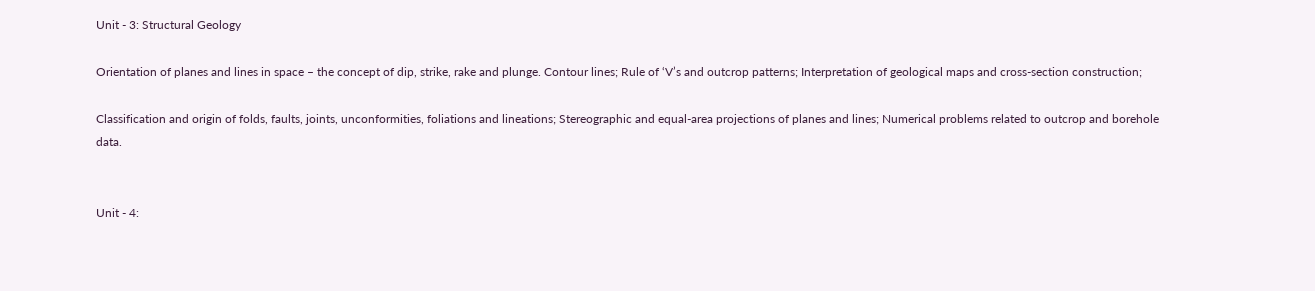Unit - 3: Structural Geology

Orientation of planes and lines in space – the concept of dip, strike, rake and plunge. Contour lines; Rule of ‘V’s and outcrop patterns; Interpretation of geological maps and cross-section construction;

Classification and origin of folds, faults, joints, unconformities, foliations and lineations; Stereographic and equal-area projections of planes and lines; Numerical problems related to outcrop and borehole data.


Unit - 4: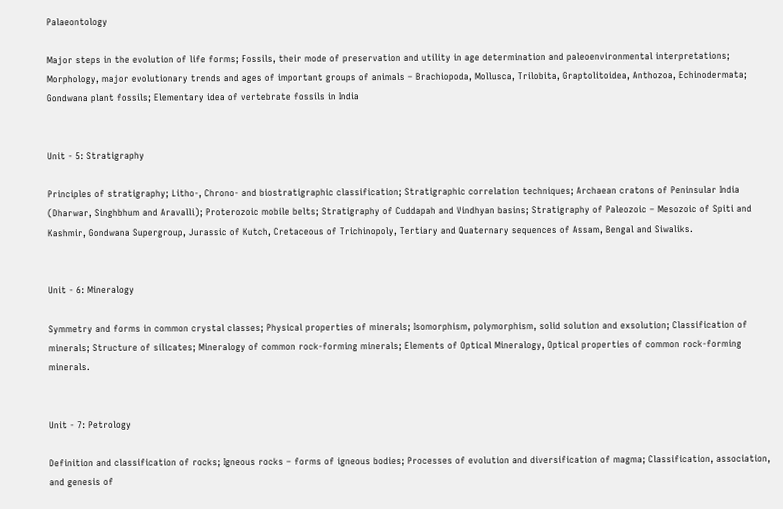Palaeontology

Major steps in the evolution of life forms; Fossils, their mode of preservation and utility in age determination and paleoenvironmental interpretations; Morphology, major evolutionary trends and ages of important groups of animals – Brachiopoda, Mollusca, Trilobita, Graptolitoidea, Anthozoa, Echinodermata; Gondwana plant fossils; Elementary idea of vertebrate fossils in India


Unit - 5: Stratigraphy

Principles of stratigraphy; Litho-, Chrono- and biostratigraphic classification; Stratigraphic correlation techniques; Archaean cratons of Peninsular India (Dharwar, Singhbhum and Aravalli); Proterozoic mobile belts; Stratigraphy of Cuddapah and Vindhyan basins; Stratigraphy of Paleozoic – Mesozoic of Spiti and Kashmir, Gondwana Supergroup, Jurassic of Kutch, Cretaceous of Trichinopoly, Tertiary and Quaternary sequences of Assam, Bengal and Siwaliks.


Unit - 6: Mineralogy

Symmetry and forms in common crystal classes; Physical properties of minerals; Isomorphism, polymorphism, solid solution and exsolution; Classification of minerals; Structure of silicates; Mineralogy of common rock-forming minerals; Elements of Optical Mineralogy, Optical properties of common rock-forming minerals.


Unit - 7: Petrology

Definition and classification of rocks; Igneous rocks – forms of igneous bodies; Processes of evolution and diversification of magma; Classification, association, and genesis of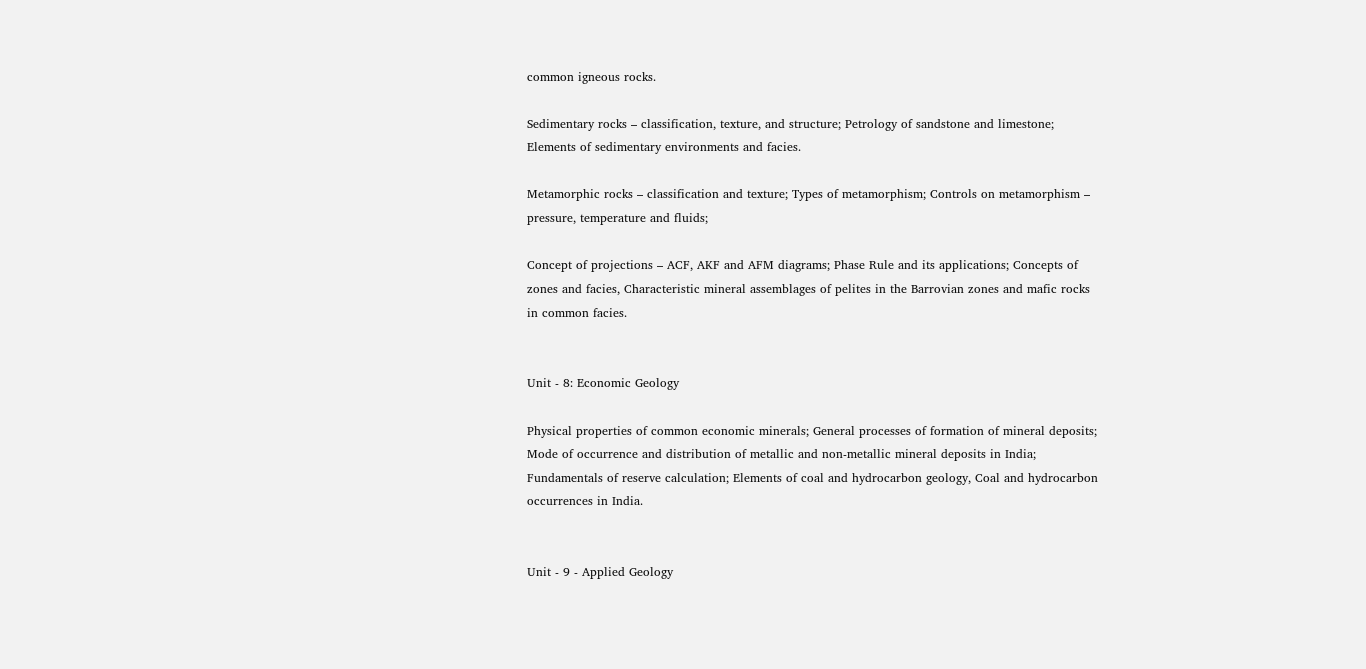common igneous rocks.

Sedimentary rocks – classification, texture, and structure; Petrology of sandstone and limestone; Elements of sedimentary environments and facies.

Metamorphic rocks – classification and texture; Types of metamorphism; Controls on metamorphism – pressure, temperature and fluids;

Concept of projections – ACF, AKF and AFM diagrams; Phase Rule and its applications; Concepts of zones and facies, Characteristic mineral assemblages of pelites in the Barrovian zones and mafic rocks in common facies.


Unit - 8: Economic Geology

Physical properties of common economic minerals; General processes of formation of mineral deposits; Mode of occurrence and distribution of metallic and non-metallic mineral deposits in India; Fundamentals of reserve calculation; Elements of coal and hydrocarbon geology, Coal and hydrocarbon occurrences in India.


Unit - 9 - Applied Geology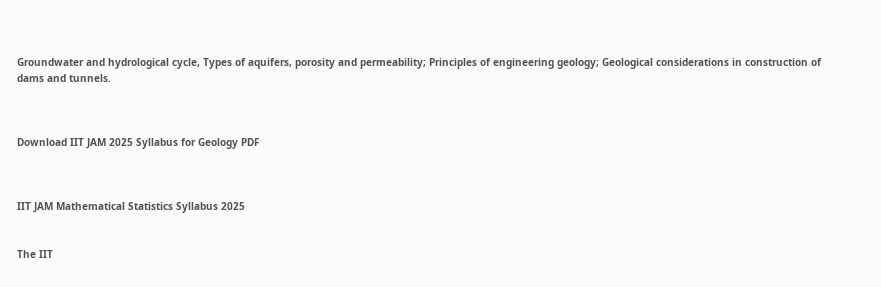Groundwater and hydrological cycle, Types of aquifers, porosity and permeability; Principles of engineering geology; Geological considerations in construction of dams and tunnels.



Download IIT JAM 2025 Syllabus for Geology PDF



IIT JAM Mathematical Statistics Syllabus 2025


The IIT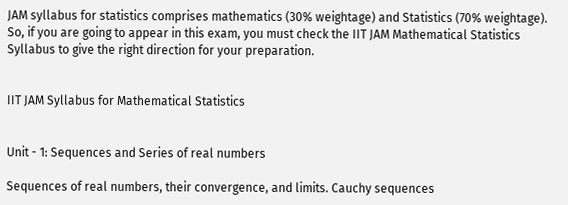JAM syllabus for statistics comprises mathematics (30% weightage) and Statistics (70% weightage). So, if you are going to appear in this exam, you must check the IIT JAM Mathematical Statistics Syllabus to give the right direction for your preparation.


IIT JAM Syllabus for Mathematical Statistics


Unit - 1: Sequences and Series of real numbers

Sequences of real numbers, their convergence, and limits. Cauchy sequences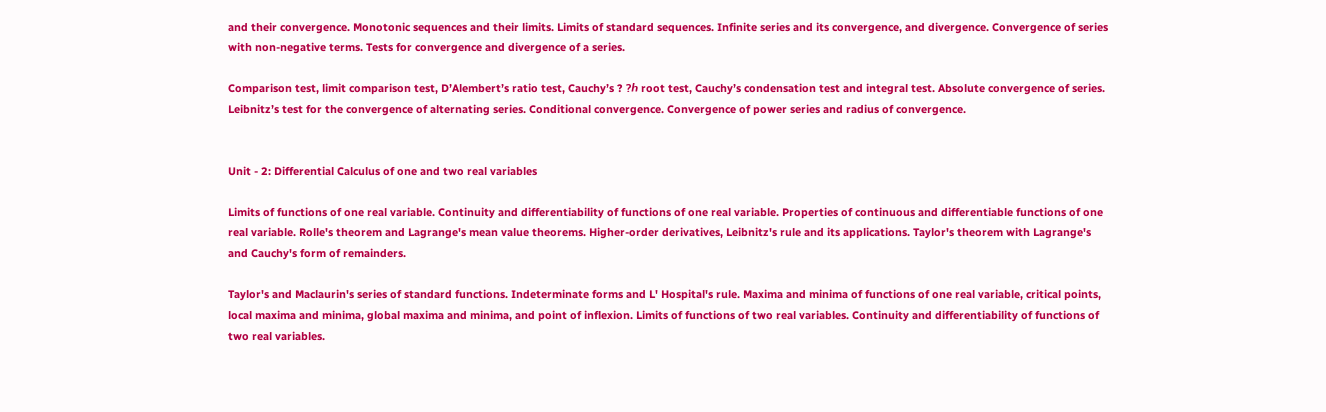and their convergence. Monotonic sequences and their limits. Limits of standard sequences. Infinite series and its convergence, and divergence. Convergence of series with non-negative terms. Tests for convergence and divergence of a series.

Comparison test, limit comparison test, D’Alembert’s ratio test, Cauchy’s ? ?ℎ root test, Cauchy’s condensation test and integral test. Absolute convergence of series. Leibnitz’s test for the convergence of alternating series. Conditional convergence. Convergence of power series and radius of convergence.


Unit - 2: Differential Calculus of one and two real variables

Limits of functions of one real variable. Continuity and differentiability of functions of one real variable. Properties of continuous and differentiable functions of one real variable. Rolle's theorem and Lagrange's mean value theorems. Higher-order derivatives, Leibnitz's rule and its applications. Taylor's theorem with Lagrange's and Cauchy's form of remainders.

Taylor's and Maclaurin's series of standard functions. Indeterminate forms and L' Hospital's rule. Maxima and minima of functions of one real variable, critical points, local maxima and minima, global maxima and minima, and point of inflexion. Limits of functions of two real variables. Continuity and differentiability of functions of two real variables.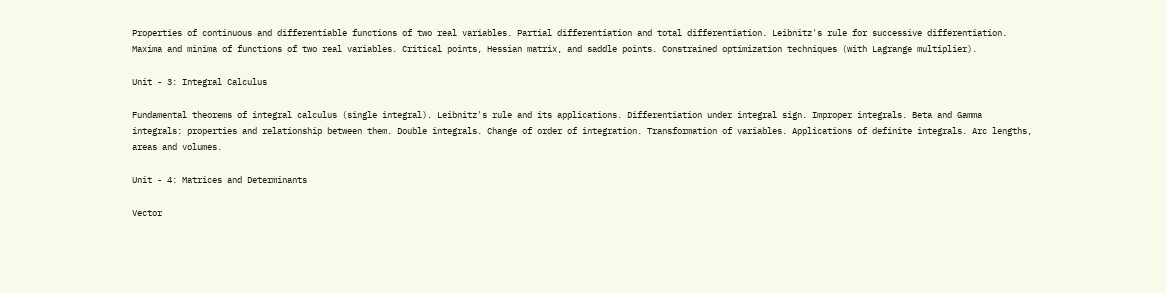Properties of continuous and differentiable functions of two real variables. Partial differentiation and total differentiation. Leibnitz's rule for successive differentiation. Maxima and minima of functions of two real variables. Critical points, Hessian matrix, and saddle points. Constrained optimization techniques (with Lagrange multiplier).

Unit - 3: Integral Calculus

Fundamental theorems of integral calculus (single integral). Leibnitz's rule and its applications. Differentiation under integral sign. Improper integrals. Beta and Gamma integrals: properties and relationship between them. Double integrals. Change of order of integration. Transformation of variables. Applications of definite integrals. Arc lengths, areas and volumes.

Unit - 4: Matrices and Determinants

Vector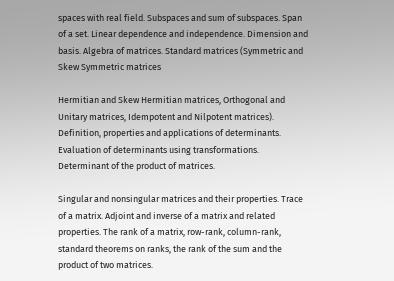spaces with real field. Subspaces and sum of subspaces. Span of a set. Linear dependence and independence. Dimension and basis. Algebra of matrices. Standard matrices (Symmetric and Skew Symmetric matrices

Hermitian and Skew Hermitian matrices, Orthogonal and Unitary matrices, Idempotent and Nilpotent matrices). Definition, properties and applications of determinants. Evaluation of determinants using transformations. Determinant of the product of matrices.

Singular and nonsingular matrices and their properties. Trace of a matrix. Adjoint and inverse of a matrix and related properties. The rank of a matrix, row-rank, column-rank, standard theorems on ranks, the rank of the sum and the product of two matrices.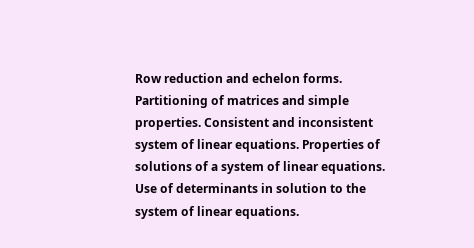Row reduction and echelon forms. Partitioning of matrices and simple properties. Consistent and inconsistent system of linear equations. Properties of solutions of a system of linear equations. Use of determinants in solution to the system of linear equations.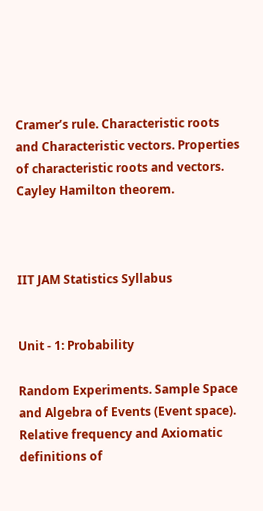Cramer’s rule. Characteristic roots and Characteristic vectors. Properties of characteristic roots and vectors. Cayley Hamilton theorem.



IIT JAM Statistics Syllabus


Unit - 1: Probability

Random Experiments. Sample Space and Algebra of Events (Event space). Relative frequency and Axiomatic definitions of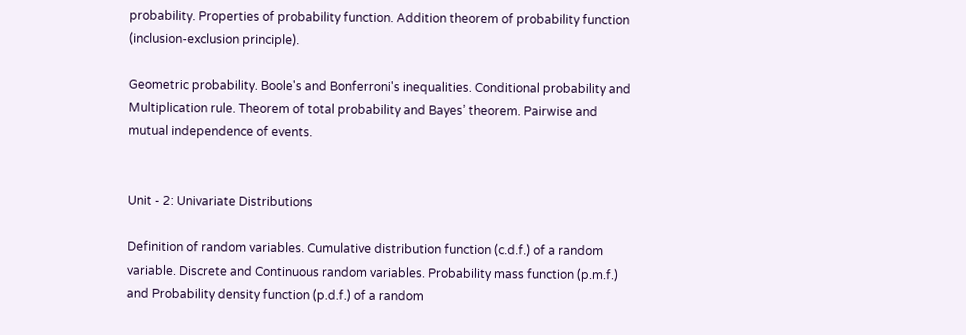probability. Properties of probability function. Addition theorem of probability function (inclusion-exclusion principle).

Geometric probability. Boole's and Bonferroni's inequalities. Conditional probability and Multiplication rule. Theorem of total probability and Bayes’ theorem. Pairwise and mutual independence of events.


Unit - 2: Univariate Distributions

Definition of random variables. Cumulative distribution function (c.d.f.) of a random variable. Discrete and Continuous random variables. Probability mass function (p.m.f.) and Probability density function (p.d.f.) of a random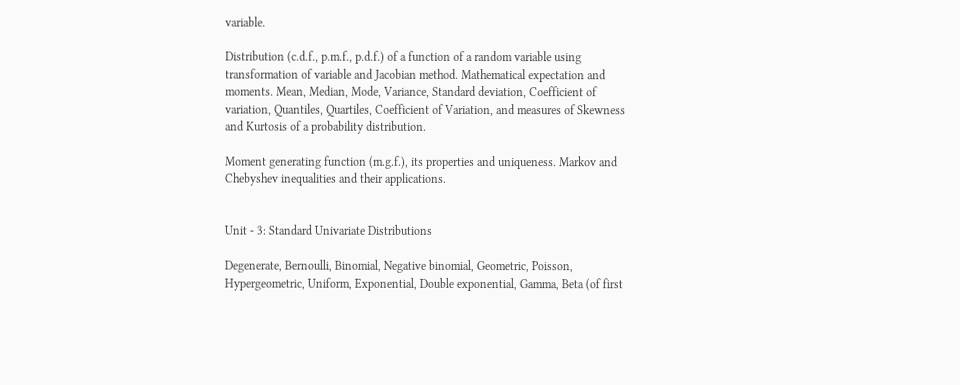variable.

Distribution (c.d.f., p.m.f., p.d.f.) of a function of a random variable using transformation of variable and Jacobian method. Mathematical expectation and moments. Mean, Median, Mode, Variance, Standard deviation, Coefficient of variation, Quantiles, Quartiles, Coefficient of Variation, and measures of Skewness and Kurtosis of a probability distribution.

Moment generating function (m.g.f.), its properties and uniqueness. Markov and Chebyshev inequalities and their applications.


Unit - 3: Standard Univariate Distributions

Degenerate, Bernoulli, Binomial, Negative binomial, Geometric, Poisson, Hypergeometric, Uniform, Exponential, Double exponential, Gamma, Beta (of first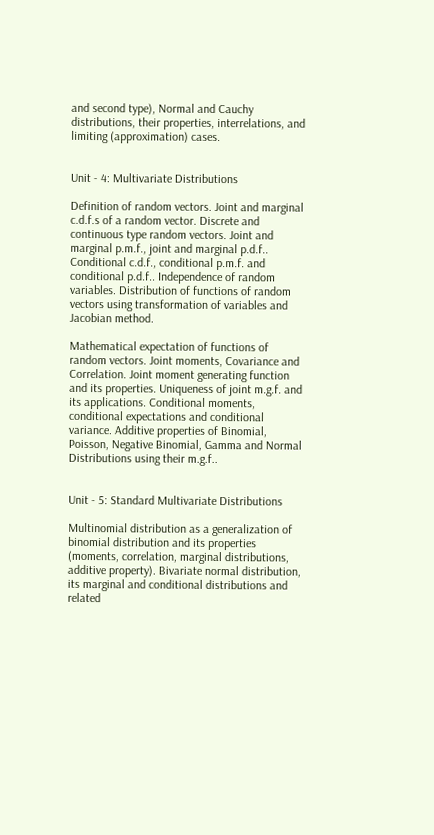and second type), Normal and Cauchy distributions, their properties, interrelations, and limiting (approximation) cases.


Unit - 4: Multivariate Distributions

Definition of random vectors. Joint and marginal c.d.f.s of a random vector. Discrete and continuous type random vectors. Joint and marginal p.m.f., joint and marginal p.d.f.. Conditional c.d.f., conditional p.m.f. and conditional p.d.f.. Independence of random variables. Distribution of functions of random vectors using transformation of variables and Jacobian method.

Mathematical expectation of functions of random vectors. Joint moments, Covariance and Correlation. Joint moment generating function and its properties. Uniqueness of joint m.g.f. and its applications. Conditional moments, conditional expectations and conditional variance. Additive properties of Binomial, Poisson, Negative Binomial, Gamma and Normal Distributions using their m.g.f..


Unit - 5: Standard Multivariate Distributions

Multinomial distribution as a generalization of binomial distribution and its properties (moments, correlation, marginal distributions, additive property). Bivariate normal distribution, its marginal and conditional distributions and related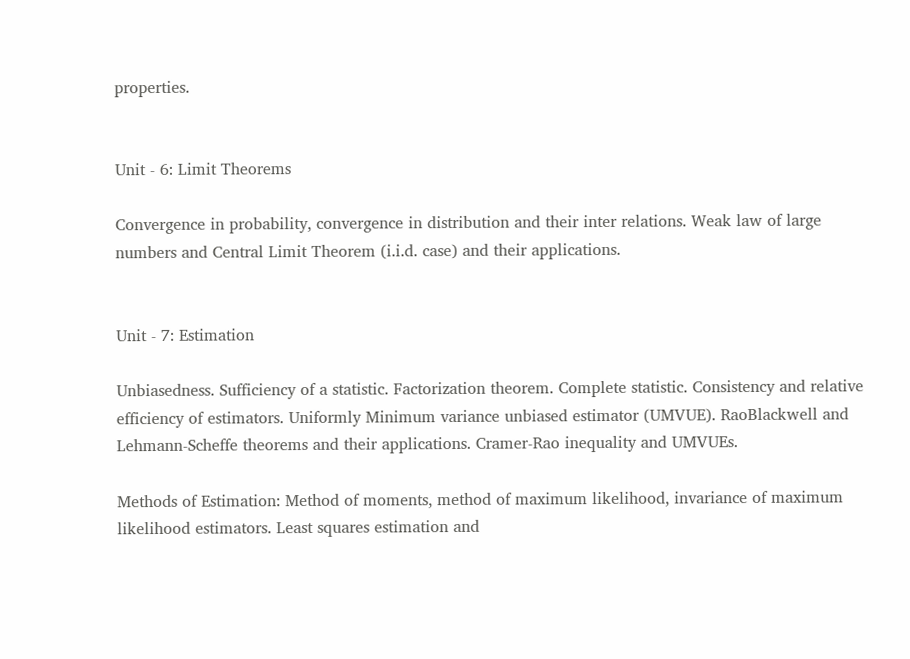properties.


Unit - 6: Limit Theorems

Convergence in probability, convergence in distribution and their inter relations. Weak law of large numbers and Central Limit Theorem (i.i.d. case) and their applications.


Unit - 7: Estimation

Unbiasedness. Sufficiency of a statistic. Factorization theorem. Complete statistic. Consistency and relative efficiency of estimators. Uniformly Minimum variance unbiased estimator (UMVUE). RaoBlackwell and Lehmann-Scheffe theorems and their applications. Cramer-Rao inequality and UMVUEs.

Methods of Estimation: Method of moments, method of maximum likelihood, invariance of maximum likelihood estimators. Least squares estimation and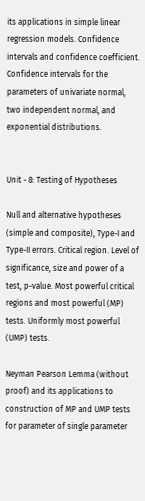its applications in simple linear regression models. Confidence intervals and confidence coefficient. Confidence intervals for the parameters of univariate normal, two independent normal, and exponential distributions.


Unit - 8: Testing of Hypotheses

Null and alternative hypotheses (simple and composite), Type-I and Type-II errors. Critical region. Level of significance, size and power of a test, p-value. Most powerful critical regions and most powerful (MP) tests. Uniformly most powerful (UMP) tests.

Neyman Pearson Lemma (without proof) and its applications to construction of MP and UMP tests for parameter of single parameter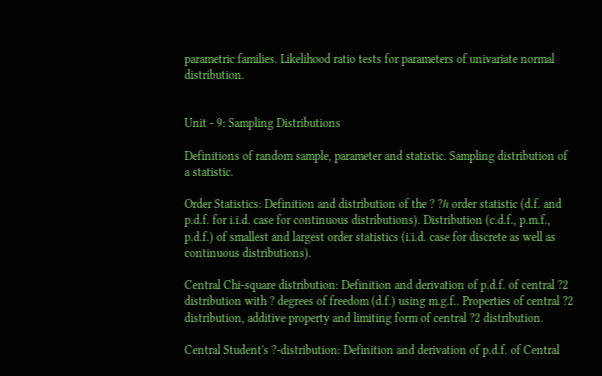parametric families. Likelihood ratio tests for parameters of univariate normal distribution.


Unit - 9: Sampling Distributions

Definitions of random sample, parameter and statistic. Sampling distribution of a statistic.

Order Statistics: Definition and distribution of the ? ?ℎ order statistic (d.f. and p.d.f. for i.i.d. case for continuous distributions). Distribution (c.d.f., p.m.f., p.d.f.) of smallest and largest order statistics (i.i.d. case for discrete as well as continuous distributions).

Central Chi-square distribution: Definition and derivation of p.d.f. of central ?2 distribution with ? degrees of freedom (d.f.) using m.g.f.. Properties of central ?2 distribution, additive property and limiting form of central ?2 distribution.

Central Student's ?-distribution: Definition and derivation of p.d.f. of Central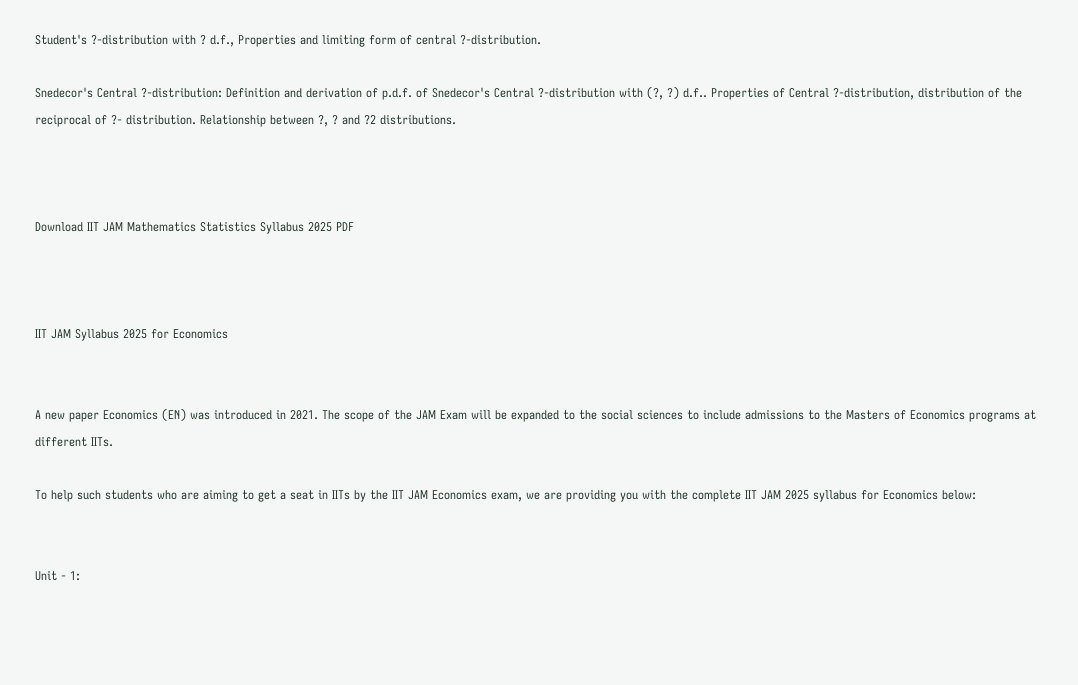Student's ?-distribution with ? d.f., Properties and limiting form of central ?-distribution.

Snedecor's Central ?-distribution: Definition and derivation of p.d.f. of Snedecor's Central ?-distribution with (?, ?) d.f.. Properties of Central ?-distribution, distribution of the reciprocal of ?- distribution. Relationship between ?, ? and ?2 distributions.



Download IIT JAM Mathematics Statistics Syllabus 2025 PDF



IIT JAM Syllabus 2025 for Economics


A new paper Economics (EN) was introduced in 2021. The scope of the JAM Exam will be expanded to the social sciences to include admissions to the Masters of Economics programs at different IITs.

To help such students who are aiming to get a seat in IITs by the IIT JAM Economics exam, we are providing you with the complete IIT JAM 2025 syllabus for Economics below:


Unit - 1: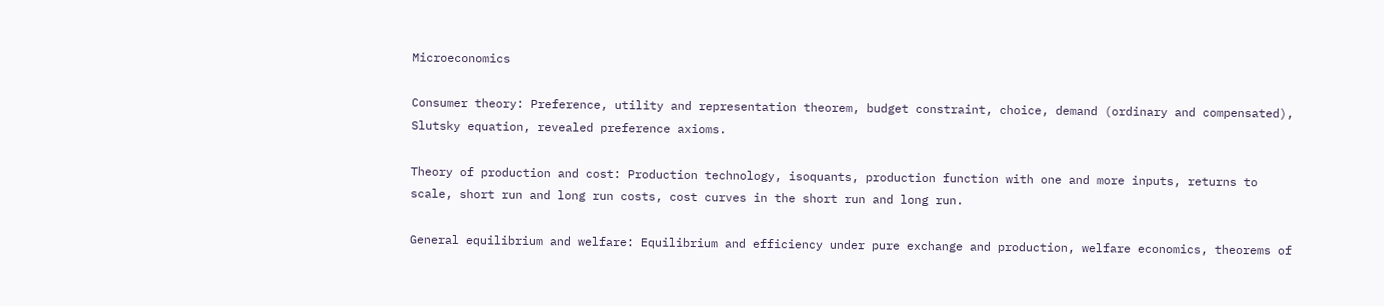Microeconomics

Consumer theory: Preference, utility and representation theorem, budget constraint, choice, demand (ordinary and compensated), Slutsky equation, revealed preference axioms.

Theory of production and cost: Production technology, isoquants, production function with one and more inputs, returns to scale, short run and long run costs, cost curves in the short run and long run.

General equilibrium and welfare: Equilibrium and efficiency under pure exchange and production, welfare economics, theorems of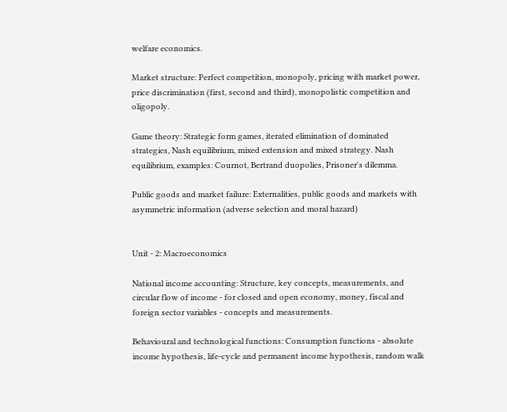welfare economics.

Market structure: Perfect competition, monopoly, pricing with market power, price discrimination (first, second and third), monopolistic competition and oligopoly.

Game theory: Strategic form games, iterated elimination of dominated strategies, Nash equilibrium, mixed extension and mixed strategy. Nash equilibrium, examples: Cournot, Bertrand duopolies, Prisoner's dilemma.

Public goods and market failure: Externalities, public goods and markets with asymmetric information (adverse selection and moral hazard)


Unit - 2: Macroeconomics

National income accounting: Structure, key concepts, measurements, and circular flow of income - for closed and open economy, money, fiscal and foreign sector variables - concepts and measurements.

Behavioural and technological functions: Consumption functions - absolute income hypothesis, life-cycle and permanent income hypothesis, random walk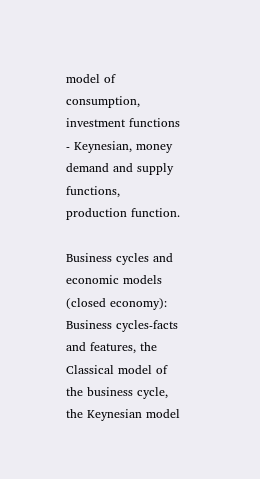model of consumption, investment functions - Keynesian, money demand and supply functions, production function.

Business cycles and economic models (closed economy): Business cycles-facts and features, the Classical model of the business cycle, the Keynesian model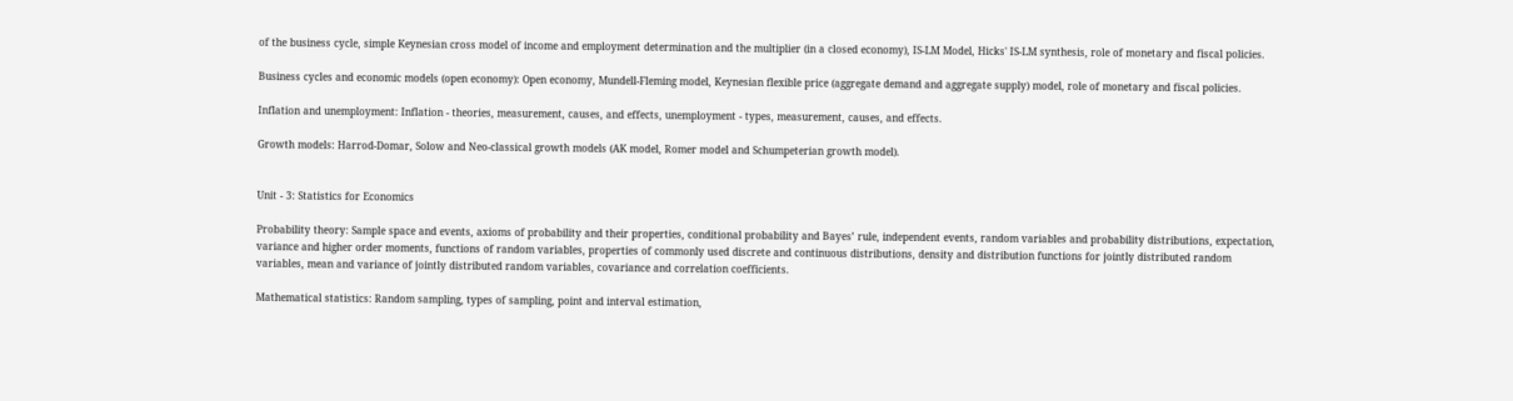of the business cycle, simple Keynesian cross model of income and employment determination and the multiplier (in a closed economy), IS-LM Model, Hicks' IS-LM synthesis, role of monetary and fiscal policies.

Business cycles and economic models (open economy): Open economy, Mundell-Fleming model, Keynesian flexible price (aggregate demand and aggregate supply) model, role of monetary and fiscal policies.

Inflation and unemployment: Inflation - theories, measurement, causes, and effects, unemployment - types, measurement, causes, and effects.

Growth models: Harrod-Domar, Solow and Neo-classical growth models (AK model, Romer model and Schumpeterian growth model).


Unit - 3: Statistics for Economics

Probability theory: Sample space and events, axioms of probability and their properties, conditional probability and Bayes’ rule, independent events, random variables and probability distributions, expectation, variance and higher order moments, functions of random variables, properties of commonly used discrete and continuous distributions, density and distribution functions for jointly distributed random variables, mean and variance of jointly distributed random variables, covariance and correlation coefficients.

Mathematical statistics: Random sampling, types of sampling, point and interval estimation,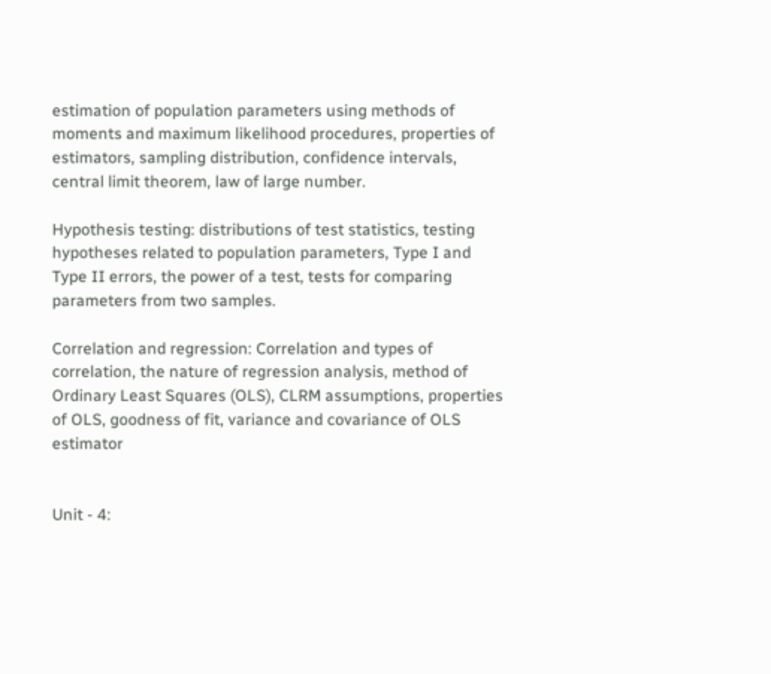estimation of population parameters using methods of moments and maximum likelihood procedures, properties of estimators, sampling distribution, confidence intervals, central limit theorem, law of large number.

Hypothesis testing: distributions of test statistics, testing hypotheses related to population parameters, Type I and Type II errors, the power of a test, tests for comparing parameters from two samples.

Correlation and regression: Correlation and types of correlation, the nature of regression analysis, method of Ordinary Least Squares (OLS), CLRM assumptions, properties of OLS, goodness of fit, variance and covariance of OLS estimator


Unit - 4: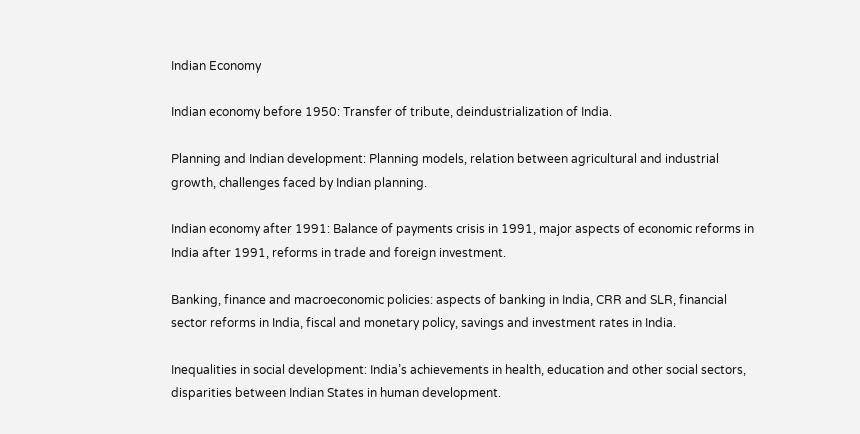Indian Economy

Indian economy before 1950: Transfer of tribute, deindustrialization of India.

Planning and Indian development: Planning models, relation between agricultural and industrial growth, challenges faced by Indian planning.

Indian economy after 1991: Balance of payments crisis in 1991, major aspects of economic reforms in India after 1991, reforms in trade and foreign investment.

Banking, finance and macroeconomic policies: aspects of banking in India, CRR and SLR, financial sector reforms in India, fiscal and monetary policy, savings and investment rates in India.

Inequalities in social development: India’s achievements in health, education and other social sectors, disparities between Indian States in human development.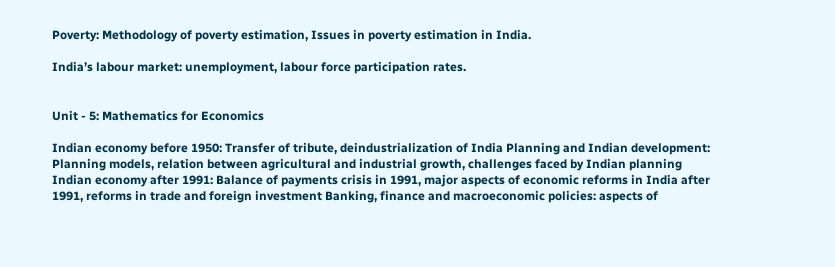Poverty: Methodology of poverty estimation, Issues in poverty estimation in India.

India’s labour market: unemployment, labour force participation rates.


Unit - 5: Mathematics for Economics

Indian economy before 1950: Transfer of tribute, deindustrialization of India Planning and Indian development: Planning models, relation between agricultural and industrial growth, challenges faced by Indian planning Indian economy after 1991: Balance of payments crisis in 1991, major aspects of economic reforms in India after 1991, reforms in trade and foreign investment Banking, finance and macroeconomic policies: aspects of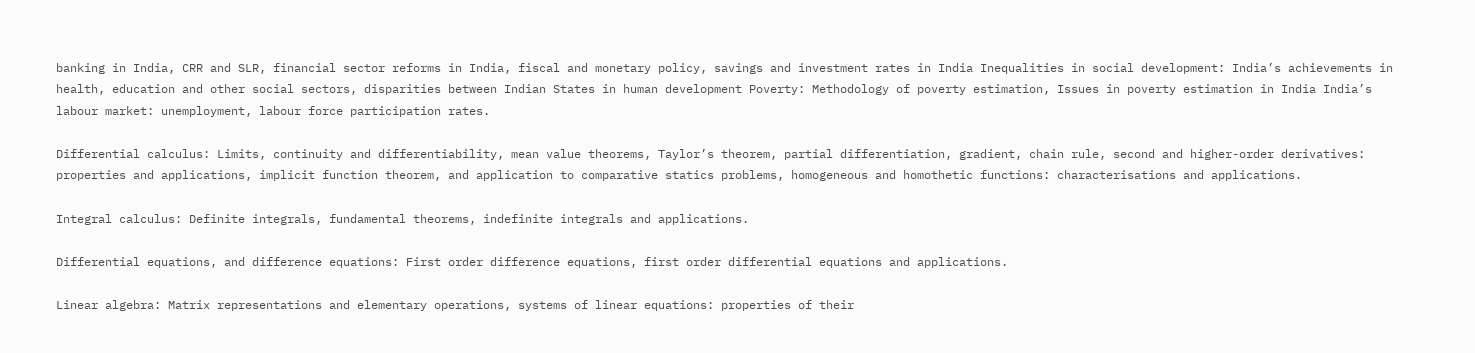banking in India, CRR and SLR, financial sector reforms in India, fiscal and monetary policy, savings and investment rates in India Inequalities in social development: India’s achievements in health, education and other social sectors, disparities between Indian States in human development Poverty: Methodology of poverty estimation, Issues in poverty estimation in India India’s labour market: unemployment, labour force participation rates.

Differential calculus: Limits, continuity and differentiability, mean value theorems, Taylor’s theorem, partial differentiation, gradient, chain rule, second and higher-order derivatives: properties and applications, implicit function theorem, and application to comparative statics problems, homogeneous and homothetic functions: characterisations and applications.

Integral calculus: Definite integrals, fundamental theorems, indefinite integrals and applications.

Differential equations, and difference equations: First order difference equations, first order differential equations and applications.

Linear algebra: Matrix representations and elementary operations, systems of linear equations: properties of their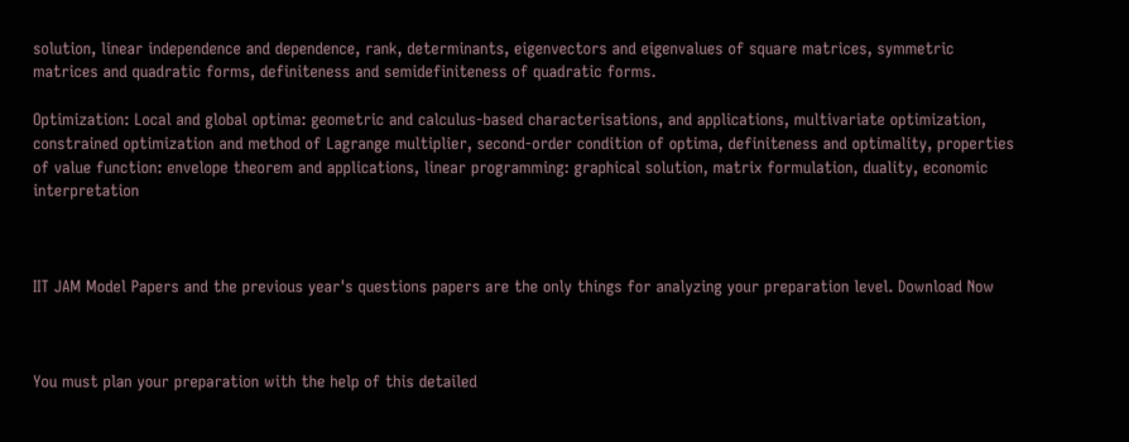solution, linear independence and dependence, rank, determinants, eigenvectors and eigenvalues of square matrices, symmetric matrices and quadratic forms, definiteness and semidefiniteness of quadratic forms.

Optimization: Local and global optima: geometric and calculus-based characterisations, and applications, multivariate optimization, constrained optimization and method of Lagrange multiplier, second-order condition of optima, definiteness and optimality, properties of value function: envelope theorem and applications, linear programming: graphical solution, matrix formulation, duality, economic interpretation



IIT JAM Model Papers and the previous year's questions papers are the only things for analyzing your preparation level. Download Now



You must plan your preparation with the help of this detailed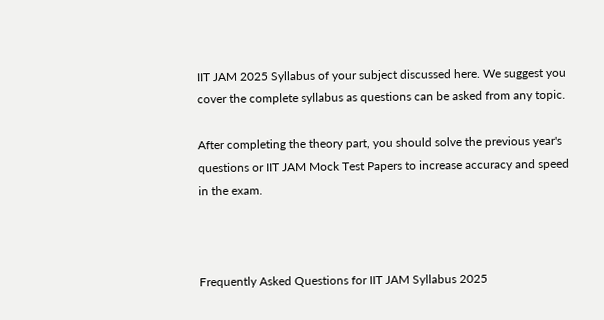IIT JAM 2025 Syllabus of your subject discussed here. We suggest you cover the complete syllabus as questions can be asked from any topic.

After completing the theory part, you should solve the previous year's questions or IIT JAM Mock Test Papers to increase accuracy and speed in the exam.



Frequently Asked Questions for IIT JAM Syllabus 2025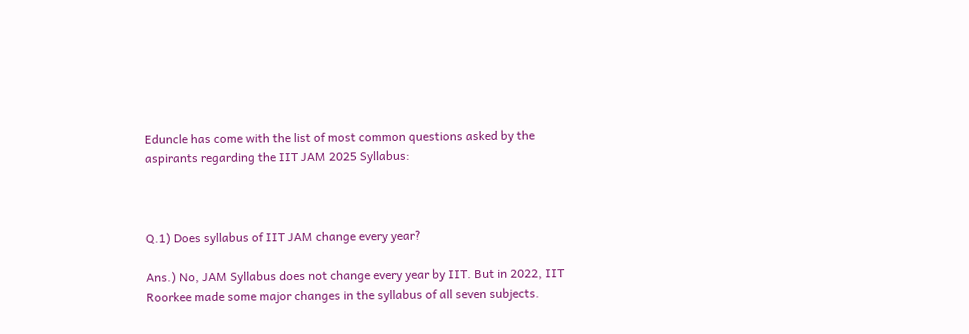Eduncle has come with the list of most common questions asked by the aspirants regarding the IIT JAM 2025 Syllabus:



Q.1) Does syllabus of IIT JAM change every year?

Ans.) No, JAM Syllabus does not change every year by IIT. But in 2022, IIT Roorkee made some major changes in the syllabus of all seven subjects.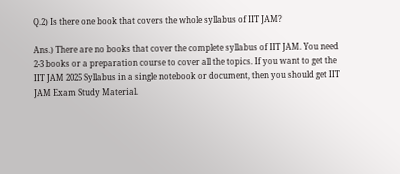Q.2) Is there one book that covers the whole syllabus of IIT JAM?

Ans.) There are no books that cover the complete syllabus of IIT JAM. You need 2-3 books or a preparation course to cover all the topics. If you want to get the IIT JAM 2025 Syllabus in a single notebook or document, then you should get IIT JAM Exam Study Material.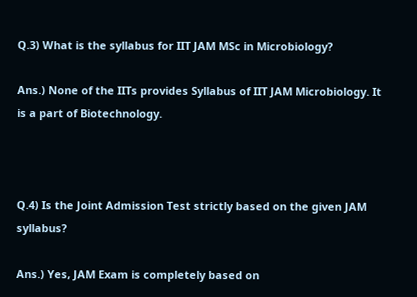Q.3) What is the syllabus for IIT JAM MSc in Microbiology?

Ans.) None of the IITs provides Syllabus of IIT JAM Microbiology. It is a part of Biotechnology.



Q.4) Is the Joint Admission Test strictly based on the given JAM syllabus?

Ans.) Yes, JAM Exam is completely based on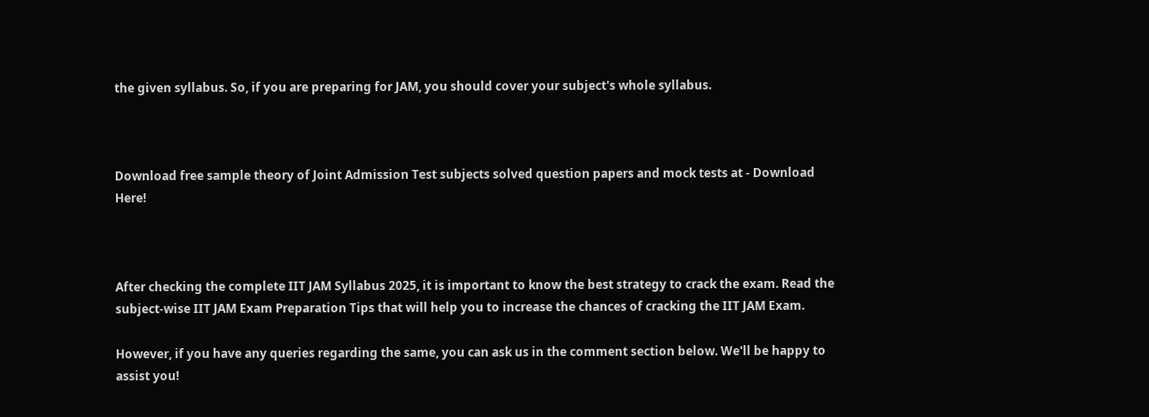the given syllabus. So, if you are preparing for JAM, you should cover your subject's whole syllabus.



Download free sample theory of Joint Admission Test subjects solved question papers and mock tests at - Download Here!



After checking the complete IIT JAM Syllabus 2025, it is important to know the best strategy to crack the exam. Read the subject-wise IIT JAM Exam Preparation Tips that will help you to increase the chances of cracking the IIT JAM Exam.

However, if you have any queries regarding the same, you can ask us in the comment section below. We'll be happy to assist you!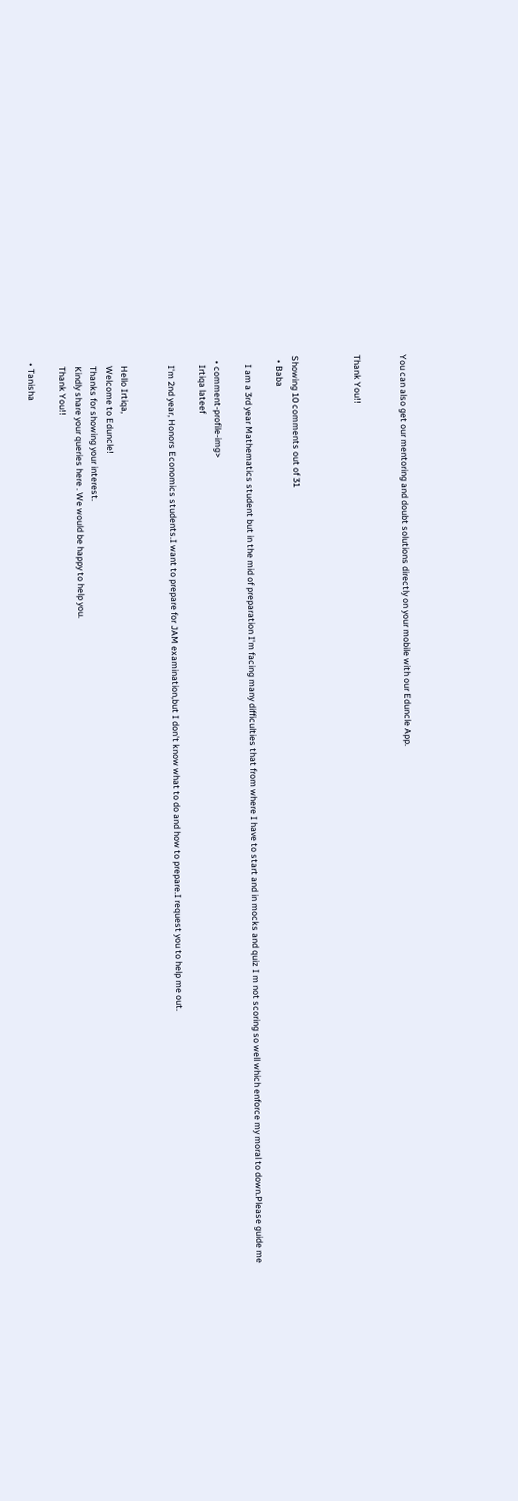You can also get our mentoring and doubt solutions directly on your mobile with our Eduncle App.


Thank You!!



Showing 10 comments out of 31
  • Baba

    I am a 3rd year Mathematics student but in the mid of preparation I'm facing many difficulties that from where I have to start and in mocks and quiz I m not scoring so well which enforce my moral to down.Please guide me

  • comment-profile-img>
    Irtiqa lateef

    I'm 2nd year, Honors Economics students.I want to prepare for JAM examination,but I don't know what to do and how to prepare.I request you to help me out.


    Hello Irtiqa,
    Welcome to Eduncle!
    Thanks for showing your interest.
    Kindly share your queries here . We would be happy to help you.
    Thank You!!

  • Tanisha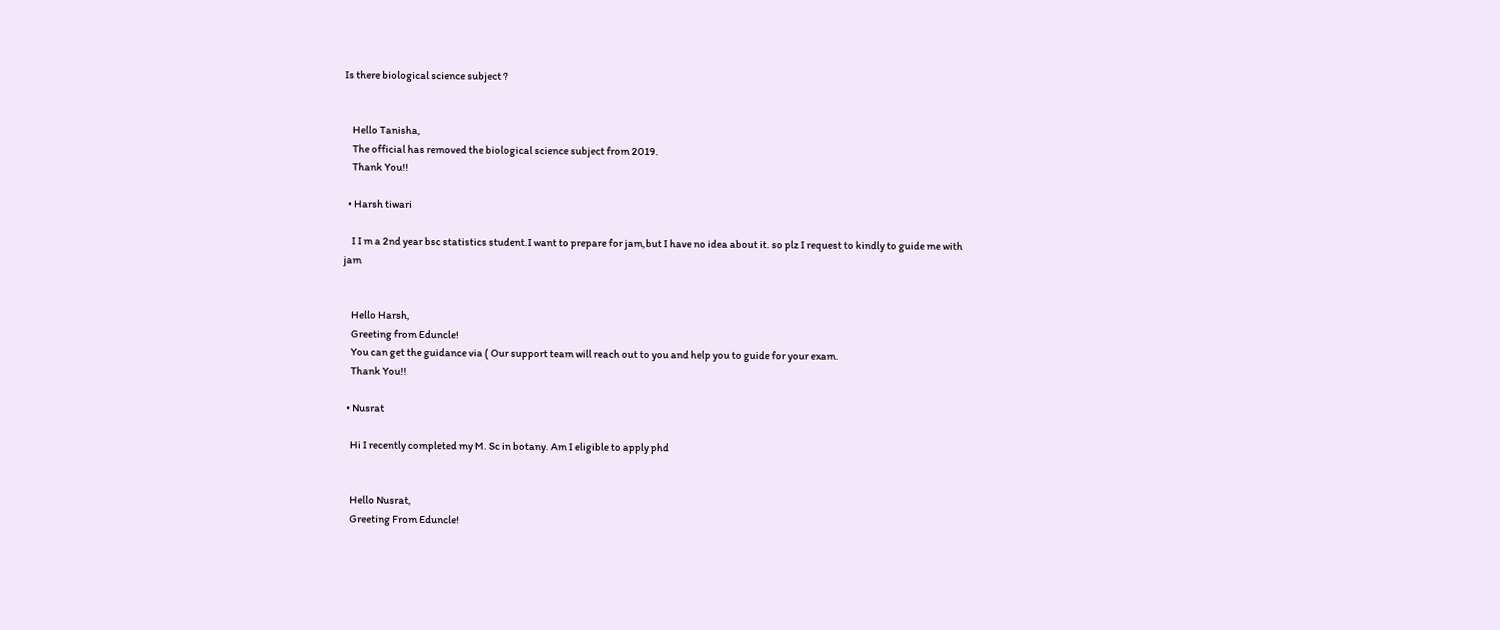Is there biological science subject ?


    Hello Tanisha,
    The official has removed the biological science subject from 2019.
    Thank You!!

  • Harsh tiwari

    I I m a 2nd year bsc statistics student.I want to prepare for jam,but I have no idea about it. so plz I request to kindly to guide me with jam


    Hello Harsh,
    Greeting from Eduncle!
    You can get the guidance via ( Our support team will reach out to you and help you to guide for your exam.
    Thank You!!

  • Nusrat

    Hi I recently completed my M. Sc in botany. Am I eligible to apply phd


    Hello Nusrat,
    Greeting From Eduncle!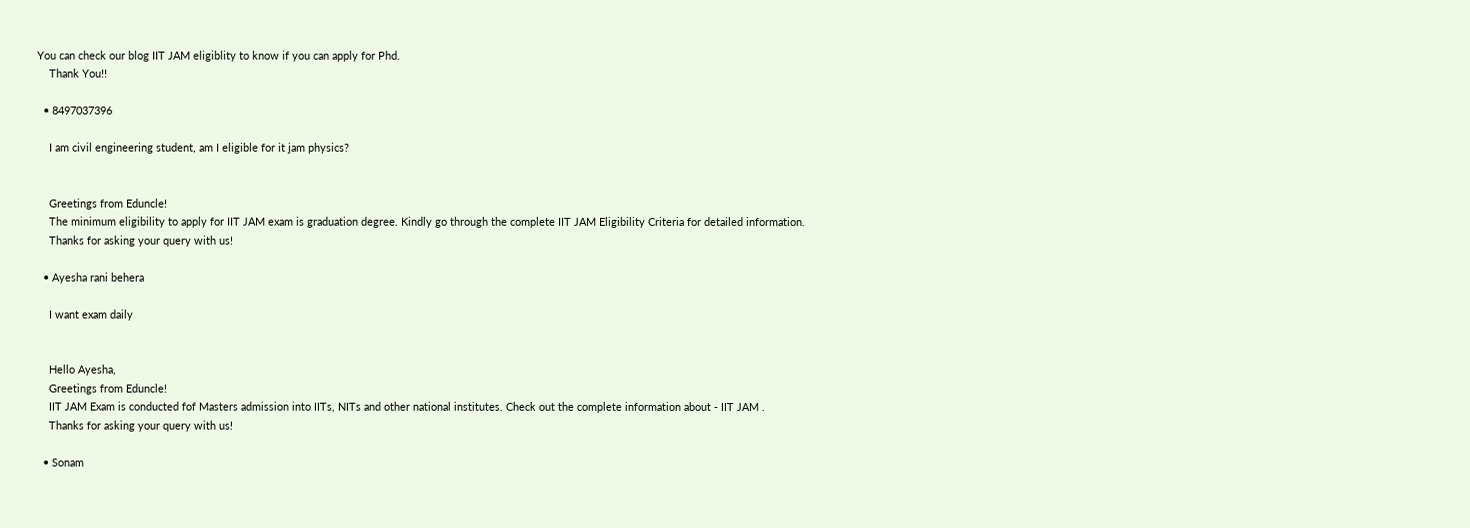You can check our blog IIT JAM eligiblity to know if you can apply for Phd.
    Thank You!!

  • 8497037396

    I am civil engineering student, am I eligible for it jam physics?


    Greetings from Eduncle!
    The minimum eligibility to apply for IIT JAM exam is graduation degree. Kindly go through the complete IIT JAM Eligibility Criteria for detailed information.
    Thanks for asking your query with us!

  • Ayesha rani behera

    I want exam daily


    Hello Ayesha,
    Greetings from Eduncle!
    IIT JAM Exam is conducted fof Masters admission into IITs, NITs and other national institutes. Check out the complete information about - IIT JAM .
    Thanks for asking your query with us!

  • Sonam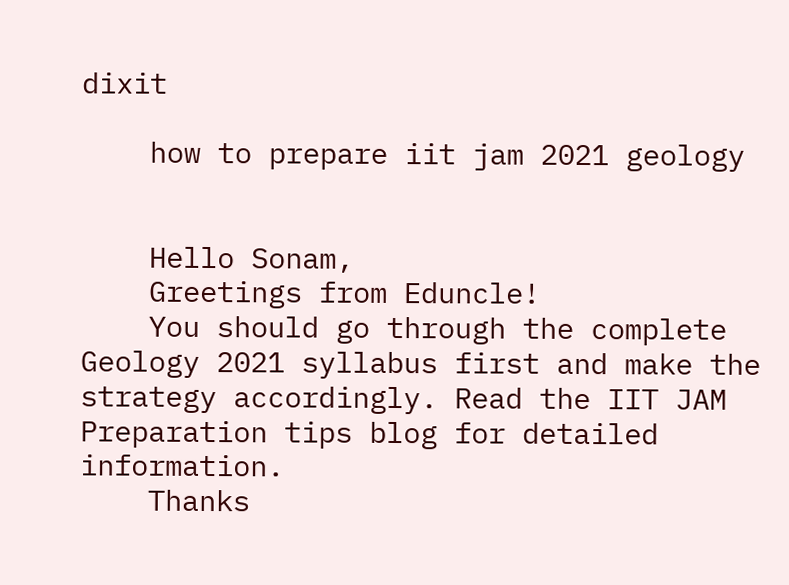dixit

    how to prepare iit jam 2021 geology


    Hello Sonam,
    Greetings from Eduncle!
    You should go through the complete Geology 2021 syllabus first and make the strategy accordingly. Read the IIT JAM Preparation tips blog for detailed information.
    Thanks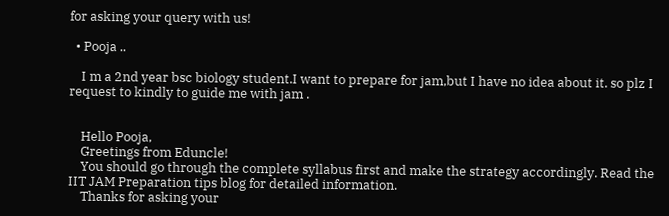for asking your query with us!

  • Pooja ..

    I m a 2nd year bsc biology student.I want to prepare for jam,but I have no idea about it. so plz I request to kindly to guide me with jam .


    Hello Pooja,
    Greetings from Eduncle!
    You should go through the complete syllabus first and make the strategy accordingly. Read the IIT JAM Preparation tips blog for detailed information.
    Thanks for asking your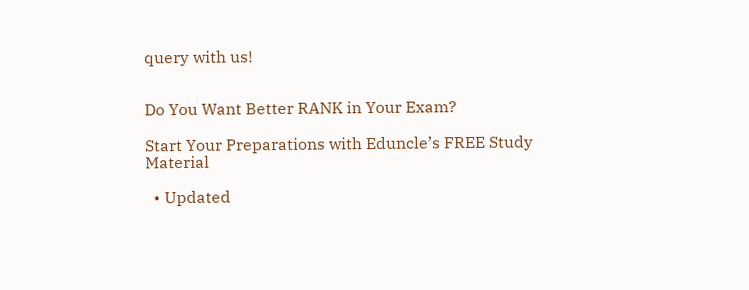query with us!


Do You Want Better RANK in Your Exam?

Start Your Preparations with Eduncle’s FREE Study Material

  • Updated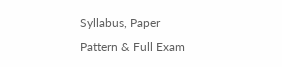Syllabus, Paper Pattern & Full Exam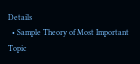Details
  • Sample Theory of Most Important Topic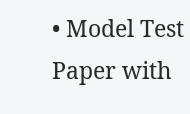• Model Test Paper with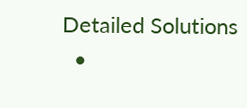Detailed Solutions
  •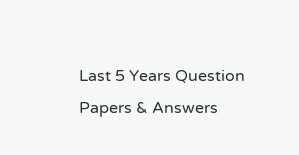Last 5 Years Question Papers & Answers